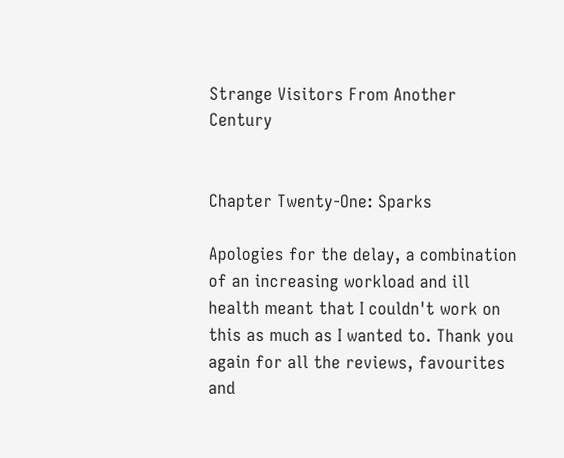Strange Visitors From Another Century


Chapter Twenty-One: Sparks

Apologies for the delay, a combination of an increasing workload and ill health meant that I couldn't work on this as much as I wanted to. Thank you again for all the reviews, favourites and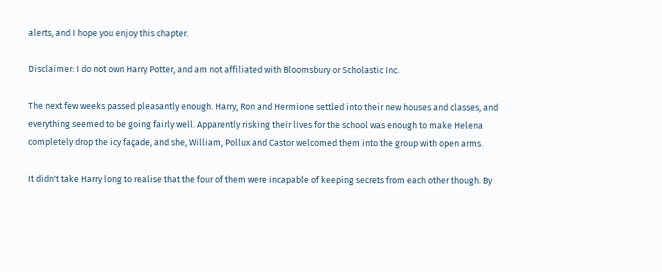alerts, and I hope you enjoy this chapter.

Disclaimer: I do not own Harry Potter, and am not affiliated with Bloomsbury or Scholastic Inc.

The next few weeks passed pleasantly enough. Harry, Ron and Hermione settled into their new houses and classes, and everything seemed to be going fairly well. Apparently risking their lives for the school was enough to make Helena completely drop the icy façade, and she, William, Pollux and Castor welcomed them into the group with open arms.

It didn't take Harry long to realise that the four of them were incapable of keeping secrets from each other though. By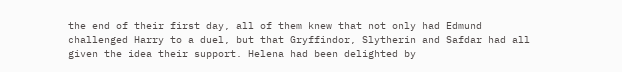the end of their first day, all of them knew that not only had Edmund challenged Harry to a duel, but that Gryffindor, Slytherin and Safdar had all given the idea their support. Helena had been delighted by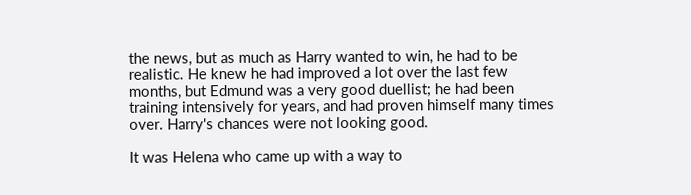the news, but as much as Harry wanted to win, he had to be realistic. He knew he had improved a lot over the last few months, but Edmund was a very good duellist; he had been training intensively for years, and had proven himself many times over. Harry's chances were not looking good.

It was Helena who came up with a way to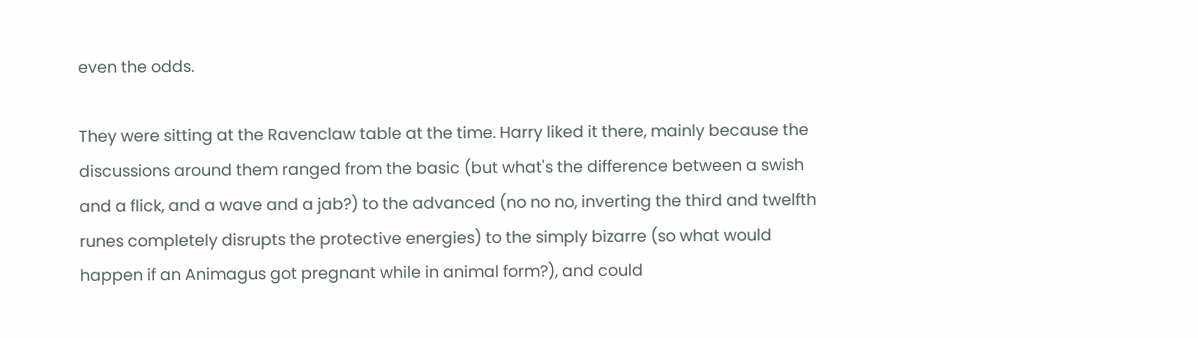even the odds.

They were sitting at the Ravenclaw table at the time. Harry liked it there, mainly because the discussions around them ranged from the basic (but what's the difference between a swish and a flick, and a wave and a jab?) to the advanced (no no no, inverting the third and twelfth runes completely disrupts the protective energies) to the simply bizarre (so what would happen if an Animagus got pregnant while in animal form?), and could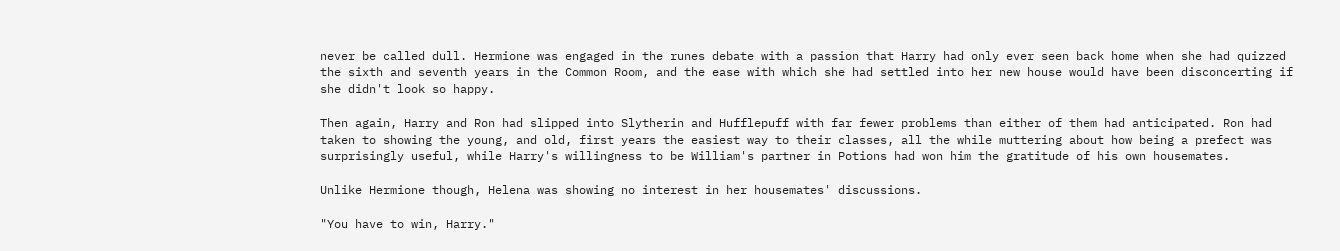never be called dull. Hermione was engaged in the runes debate with a passion that Harry had only ever seen back home when she had quizzed the sixth and seventh years in the Common Room, and the ease with which she had settled into her new house would have been disconcerting if she didn't look so happy.

Then again, Harry and Ron had slipped into Slytherin and Hufflepuff with far fewer problems than either of them had anticipated. Ron had taken to showing the young, and old, first years the easiest way to their classes, all the while muttering about how being a prefect was surprisingly useful, while Harry's willingness to be William's partner in Potions had won him the gratitude of his own housemates.

Unlike Hermione though, Helena was showing no interest in her housemates' discussions.

"You have to win, Harry."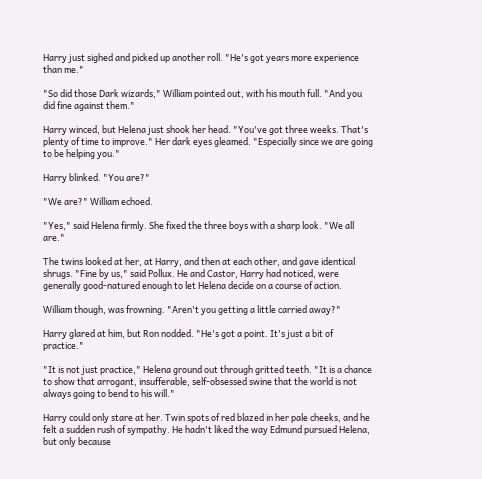Harry just sighed and picked up another roll. "He's got years more experience than me."

"So did those Dark wizards," William pointed out, with his mouth full. "And you did fine against them."

Harry winced, but Helena just shook her head. "You've got three weeks. That's plenty of time to improve." Her dark eyes gleamed. "Especially since we are going to be helping you."

Harry blinked. "You are?"

"We are?" William echoed.

"Yes," said Helena firmly. She fixed the three boys with a sharp look. "We all are."

The twins looked at her, at Harry, and then at each other, and gave identical shrugs. "Fine by us," said Pollux. He and Castor, Harry had noticed, were generally good-natured enough to let Helena decide on a course of action.

William though, was frowning. "Aren't you getting a little carried away?"

Harry glared at him, but Ron nodded. "He's got a point. It's just a bit of practice."

"It is not just practice," Helena ground out through gritted teeth. "It is a chance to show that arrogant, insufferable, self-obsessed swine that the world is not always going to bend to his will."

Harry could only stare at her. Twin spots of red blazed in her pale cheeks, and he felt a sudden rush of sympathy. He hadn't liked the way Edmund pursued Helena, but only because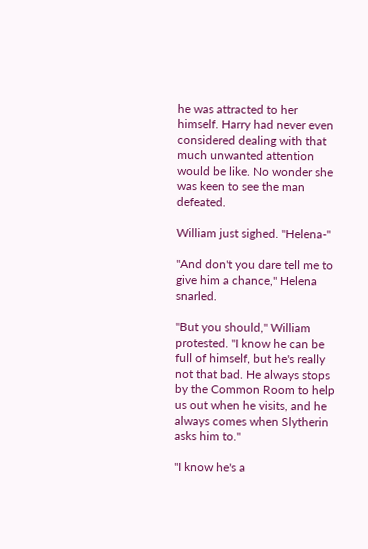he was attracted to her himself. Harry had never even considered dealing with that much unwanted attention would be like. No wonder she was keen to see the man defeated.

William just sighed. "Helena-"

"And don't you dare tell me to give him a chance," Helena snarled.

"But you should," William protested. "I know he can be full of himself, but he's really not that bad. He always stops by the Common Room to help us out when he visits, and he always comes when Slytherin asks him to."

"I know he's a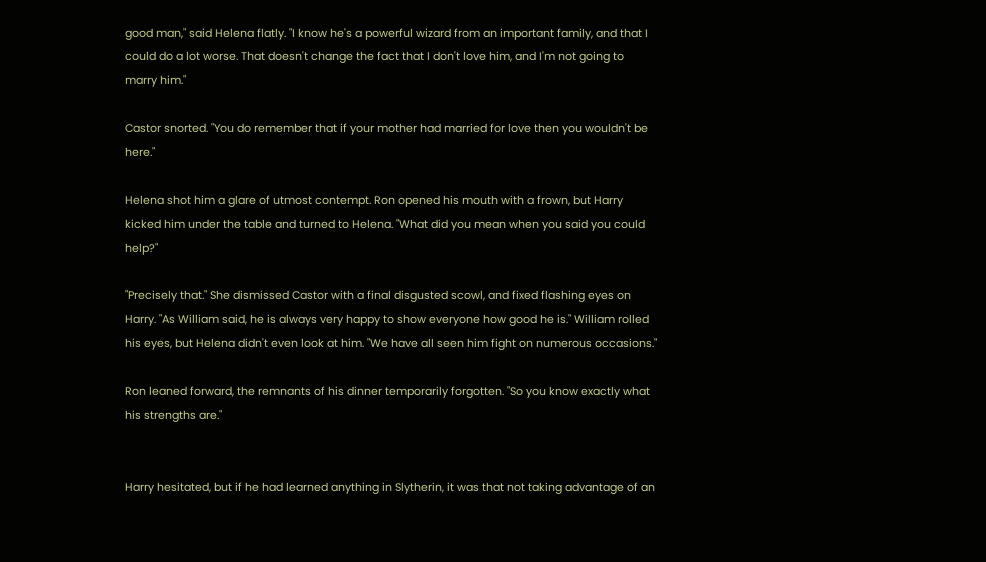good man," said Helena flatly. "I know he's a powerful wizard from an important family, and that I could do a lot worse. That doesn't change the fact that I don't love him, and I'm not going to marry him."

Castor snorted. "You do remember that if your mother had married for love then you wouldn't be here."

Helena shot him a glare of utmost contempt. Ron opened his mouth with a frown, but Harry kicked him under the table and turned to Helena. "What did you mean when you said you could help?"

"Precisely that." She dismissed Castor with a final disgusted scowl, and fixed flashing eyes on Harry. "As William said, he is always very happy to show everyone how good he is." William rolled his eyes, but Helena didn't even look at him. "We have all seen him fight on numerous occasions."

Ron leaned forward, the remnants of his dinner temporarily forgotten. "So you know exactly what his strengths are."


Harry hesitated, but if he had learned anything in Slytherin, it was that not taking advantage of an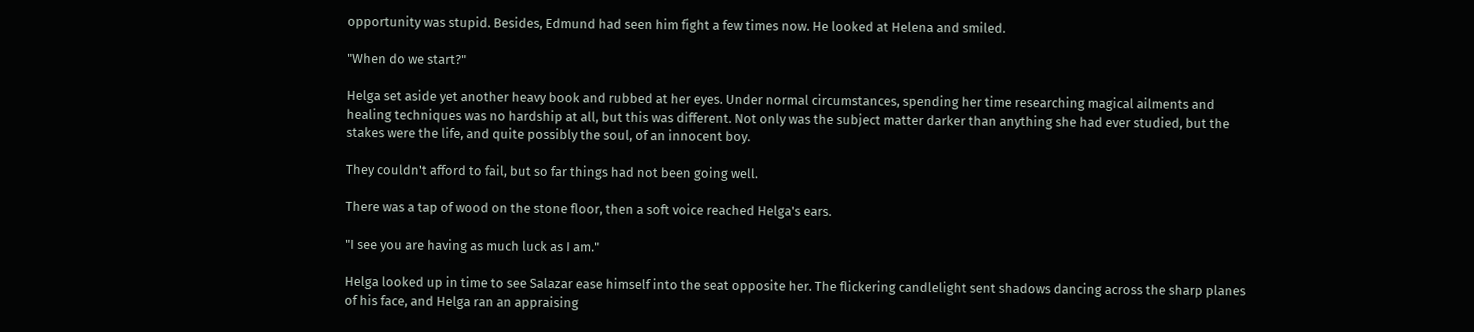opportunity was stupid. Besides, Edmund had seen him fight a few times now. He looked at Helena and smiled.

"When do we start?"

Helga set aside yet another heavy book and rubbed at her eyes. Under normal circumstances, spending her time researching magical ailments and healing techniques was no hardship at all, but this was different. Not only was the subject matter darker than anything she had ever studied, but the stakes were the life, and quite possibly the soul, of an innocent boy.

They couldn't afford to fail, but so far things had not been going well.

There was a tap of wood on the stone floor, then a soft voice reached Helga's ears.

"I see you are having as much luck as I am."

Helga looked up in time to see Salazar ease himself into the seat opposite her. The flickering candlelight sent shadows dancing across the sharp planes of his face, and Helga ran an appraising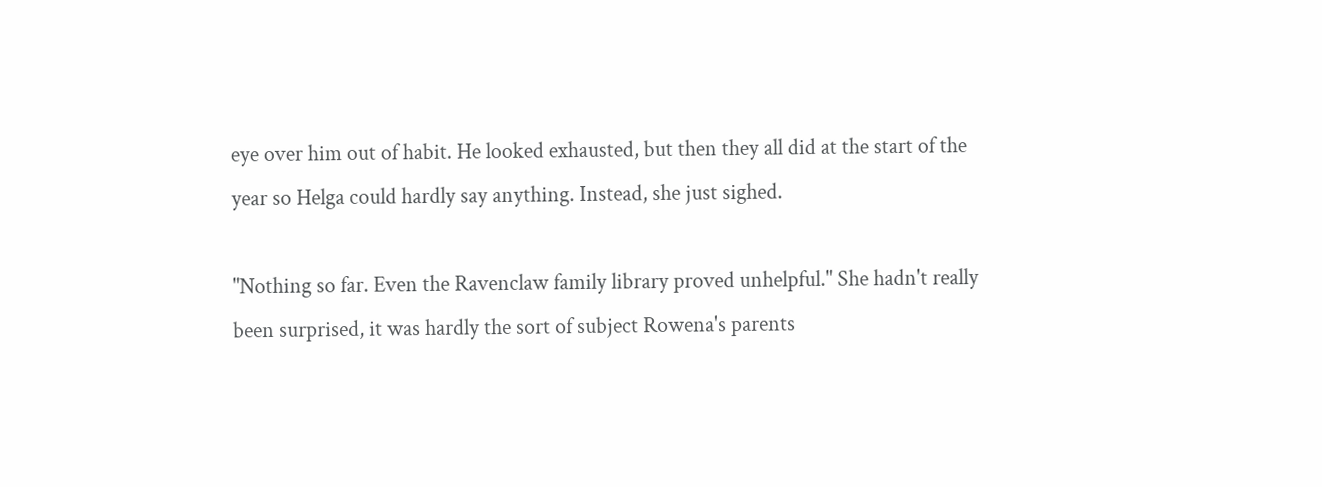eye over him out of habit. He looked exhausted, but then they all did at the start of the year so Helga could hardly say anything. Instead, she just sighed.

"Nothing so far. Even the Ravenclaw family library proved unhelpful." She hadn't really been surprised, it was hardly the sort of subject Rowena's parents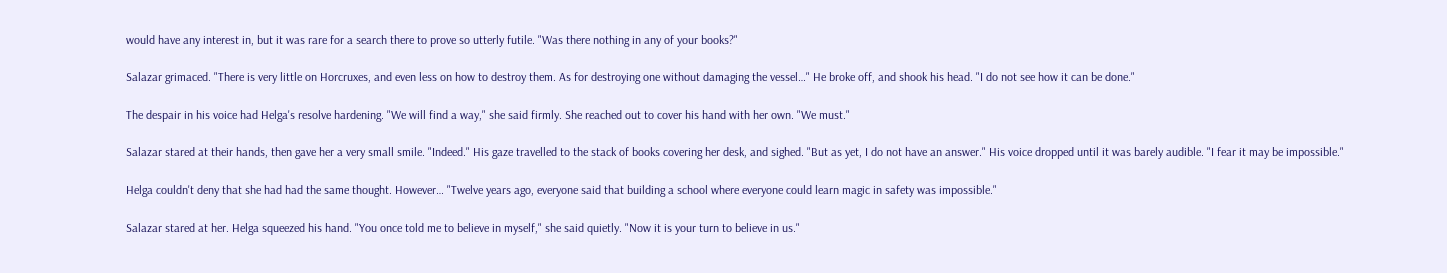would have any interest in, but it was rare for a search there to prove so utterly futile. "Was there nothing in any of your books?"

Salazar grimaced. "There is very little on Horcruxes, and even less on how to destroy them. As for destroying one without damaging the vessel…" He broke off, and shook his head. "I do not see how it can be done."

The despair in his voice had Helga's resolve hardening. "We will find a way," she said firmly. She reached out to cover his hand with her own. "We must."

Salazar stared at their hands, then gave her a very small smile. "Indeed." His gaze travelled to the stack of books covering her desk, and sighed. "But as yet, I do not have an answer." His voice dropped until it was barely audible. "I fear it may be impossible."

Helga couldn't deny that she had had the same thought. However… "Twelve years ago, everyone said that building a school where everyone could learn magic in safety was impossible."

Salazar stared at her. Helga squeezed his hand. "You once told me to believe in myself," she said quietly. "Now it is your turn to believe in us."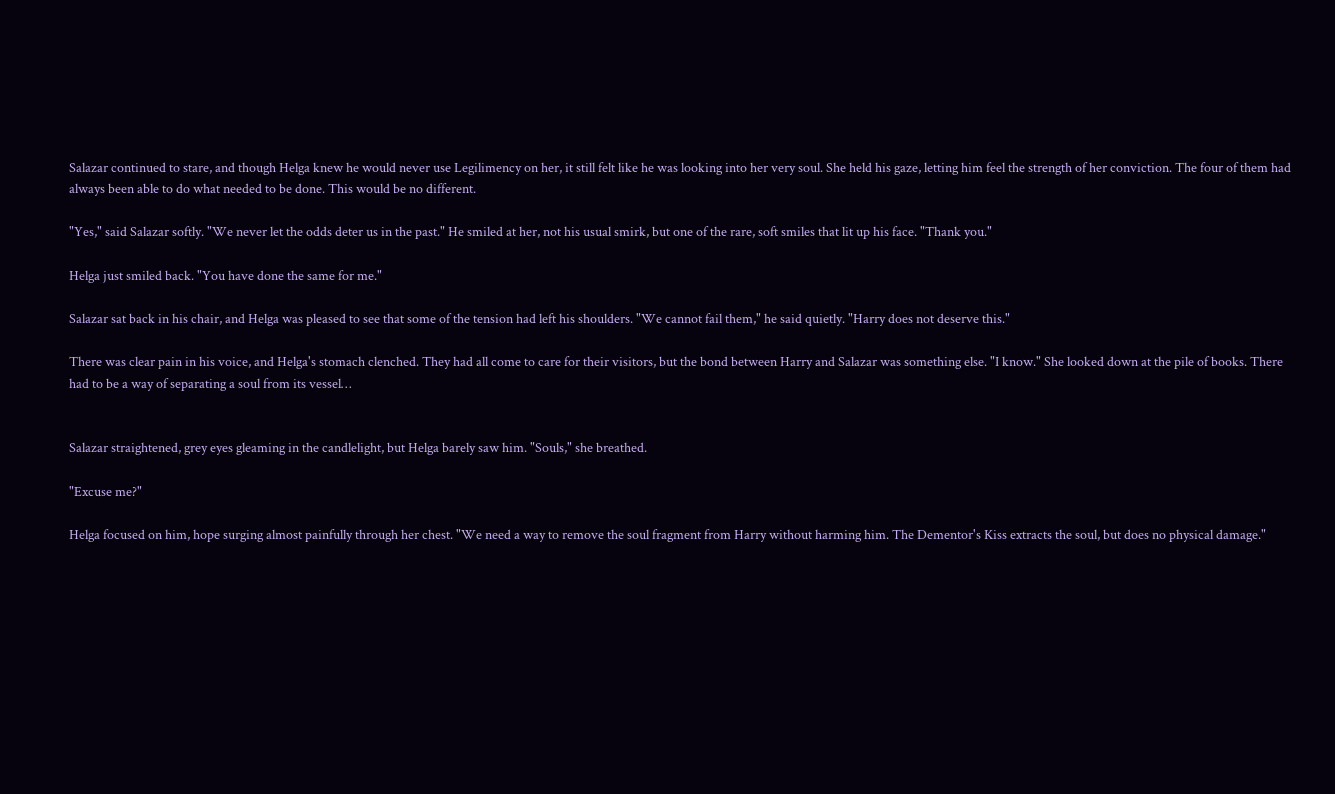Salazar continued to stare, and though Helga knew he would never use Legilimency on her, it still felt like he was looking into her very soul. She held his gaze, letting him feel the strength of her conviction. The four of them had always been able to do what needed to be done. This would be no different.

"Yes," said Salazar softly. "We never let the odds deter us in the past." He smiled at her, not his usual smirk, but one of the rare, soft smiles that lit up his face. "Thank you."

Helga just smiled back. "You have done the same for me."

Salazar sat back in his chair, and Helga was pleased to see that some of the tension had left his shoulders. "We cannot fail them," he said quietly. "Harry does not deserve this."

There was clear pain in his voice, and Helga's stomach clenched. They had all come to care for their visitors, but the bond between Harry and Salazar was something else. "I know." She looked down at the pile of books. There had to be a way of separating a soul from its vessel…


Salazar straightened, grey eyes gleaming in the candlelight, but Helga barely saw him. "Souls," she breathed.

"Excuse me?"

Helga focused on him, hope surging almost painfully through her chest. "We need a way to remove the soul fragment from Harry without harming him. The Dementor's Kiss extracts the soul, but does no physical damage."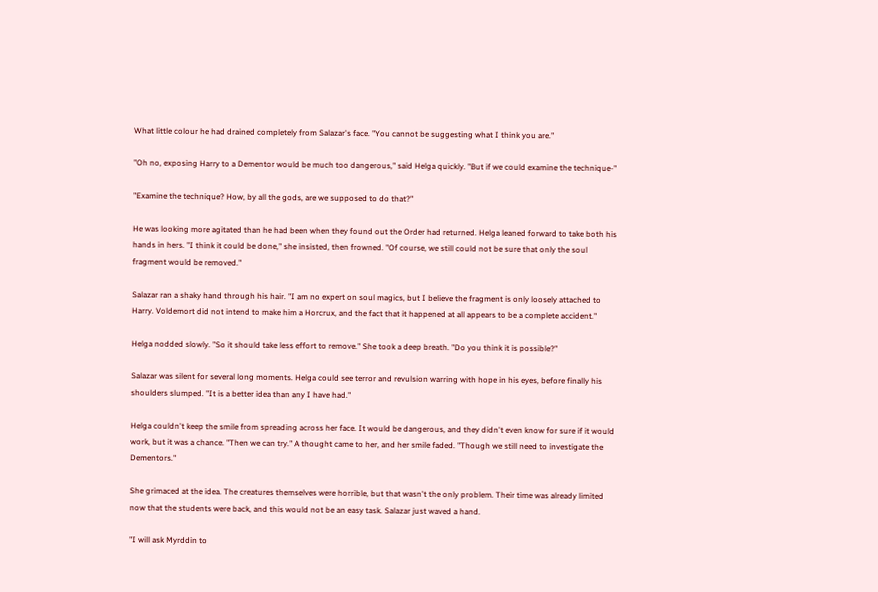What little colour he had drained completely from Salazar's face. "You cannot be suggesting what I think you are."

"Oh no, exposing Harry to a Dementor would be much too dangerous," said Helga quickly. "But if we could examine the technique-"

"Examine the technique? How, by all the gods, are we supposed to do that?"

He was looking more agitated than he had been when they found out the Order had returned. Helga leaned forward to take both his hands in hers. "I think it could be done," she insisted, then frowned. "Of course, we still could not be sure that only the soul fragment would be removed."

Salazar ran a shaky hand through his hair. "I am no expert on soul magics, but I believe the fragment is only loosely attached to Harry. Voldemort did not intend to make him a Horcrux, and the fact that it happened at all appears to be a complete accident."

Helga nodded slowly. "So it should take less effort to remove." She took a deep breath. "Do you think it is possible?"

Salazar was silent for several long moments. Helga could see terror and revulsion warring with hope in his eyes, before finally his shoulders slumped. "It is a better idea than any I have had."

Helga couldn't keep the smile from spreading across her face. It would be dangerous, and they didn't even know for sure if it would work, but it was a chance. "Then we can try." A thought came to her, and her smile faded. "Though we still need to investigate the Dementors."

She grimaced at the idea. The creatures themselves were horrible, but that wasn't the only problem. Their time was already limited now that the students were back, and this would not be an easy task. Salazar just waved a hand.

"I will ask Myrddin to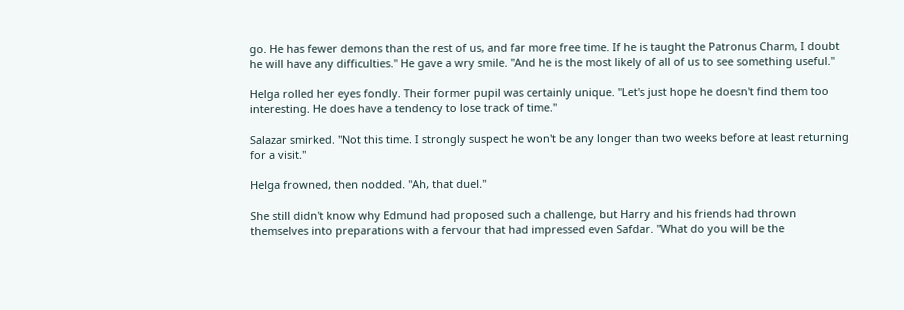go. He has fewer demons than the rest of us, and far more free time. If he is taught the Patronus Charm, I doubt he will have any difficulties." He gave a wry smile. "And he is the most likely of all of us to see something useful."

Helga rolled her eyes fondly. Their former pupil was certainly unique. "Let's just hope he doesn't find them too interesting. He does have a tendency to lose track of time."

Salazar smirked. "Not this time. I strongly suspect he won't be any longer than two weeks before at least returning for a visit."

Helga frowned, then nodded. "Ah, that duel."

She still didn't know why Edmund had proposed such a challenge, but Harry and his friends had thrown themselves into preparations with a fervour that had impressed even Safdar. "What do you will be the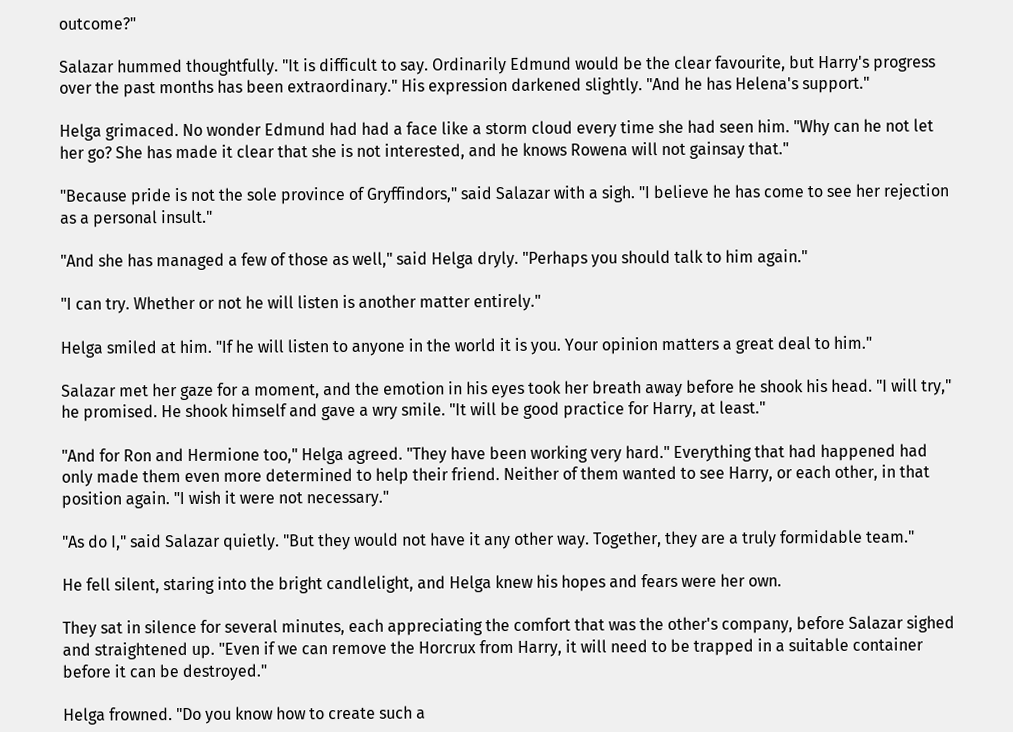outcome?"

Salazar hummed thoughtfully. "It is difficult to say. Ordinarily Edmund would be the clear favourite, but Harry's progress over the past months has been extraordinary." His expression darkened slightly. "And he has Helena's support."

Helga grimaced. No wonder Edmund had had a face like a storm cloud every time she had seen him. "Why can he not let her go? She has made it clear that she is not interested, and he knows Rowena will not gainsay that."

"Because pride is not the sole province of Gryffindors," said Salazar with a sigh. "I believe he has come to see her rejection as a personal insult."

"And she has managed a few of those as well," said Helga dryly. "Perhaps you should talk to him again."

"I can try. Whether or not he will listen is another matter entirely."

Helga smiled at him. "If he will listen to anyone in the world it is you. Your opinion matters a great deal to him."

Salazar met her gaze for a moment, and the emotion in his eyes took her breath away before he shook his head. "I will try," he promised. He shook himself and gave a wry smile. "It will be good practice for Harry, at least."

"And for Ron and Hermione too," Helga agreed. "They have been working very hard." Everything that had happened had only made them even more determined to help their friend. Neither of them wanted to see Harry, or each other, in that position again. "I wish it were not necessary."

"As do I," said Salazar quietly. "But they would not have it any other way. Together, they are a truly formidable team."

He fell silent, staring into the bright candlelight, and Helga knew his hopes and fears were her own.

They sat in silence for several minutes, each appreciating the comfort that was the other's company, before Salazar sighed and straightened up. "Even if we can remove the Horcrux from Harry, it will need to be trapped in a suitable container before it can be destroyed."

Helga frowned. "Do you know how to create such a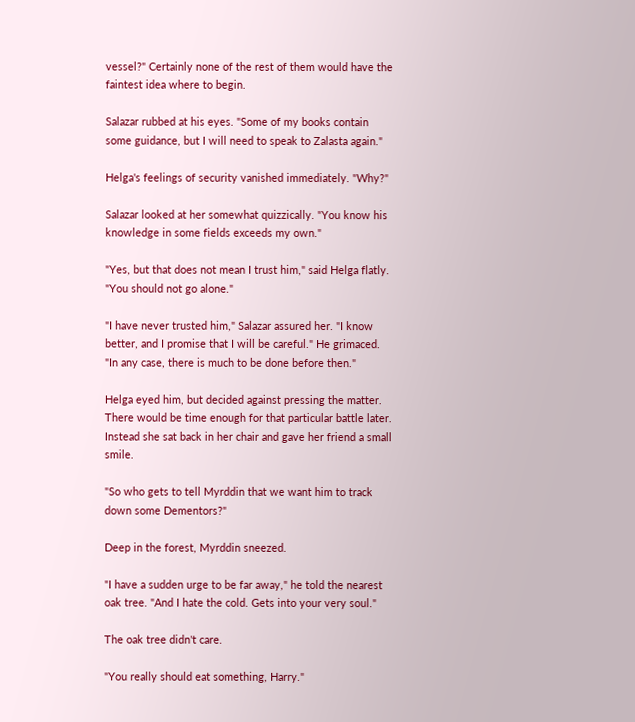vessel?" Certainly none of the rest of them would have the faintest idea where to begin.

Salazar rubbed at his eyes. "Some of my books contain some guidance, but I will need to speak to Zalasta again."

Helga's feelings of security vanished immediately. "Why?"

Salazar looked at her somewhat quizzically. "You know his knowledge in some fields exceeds my own."

"Yes, but that does not mean I trust him," said Helga flatly. "You should not go alone."

"I have never trusted him," Salazar assured her. "I know better, and I promise that I will be careful." He grimaced. "In any case, there is much to be done before then."

Helga eyed him, but decided against pressing the matter. There would be time enough for that particular battle later. Instead she sat back in her chair and gave her friend a small smile.

"So who gets to tell Myrddin that we want him to track down some Dementors?"

Deep in the forest, Myrddin sneezed.

"I have a sudden urge to be far away," he told the nearest oak tree. "And I hate the cold. Gets into your very soul."

The oak tree didn't care.

"You really should eat something, Harry."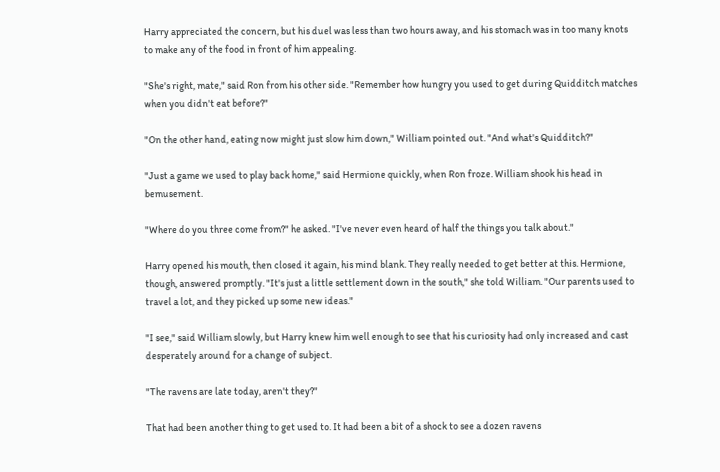Harry appreciated the concern, but his duel was less than two hours away, and his stomach was in too many knots to make any of the food in front of him appealing.

"She's right, mate," said Ron from his other side. "Remember how hungry you used to get during Quidditch matches when you didn't eat before?"

"On the other hand, eating now might just slow him down," William pointed out. "And what's Quidditch?"

"Just a game we used to play back home," said Hermione quickly, when Ron froze. William shook his head in bemusement.

"Where do you three come from?" he asked. "I've never even heard of half the things you talk about."

Harry opened his mouth, then closed it again, his mind blank. They really needed to get better at this. Hermione, though, answered promptly. "It's just a little settlement down in the south," she told William. "Our parents used to travel a lot, and they picked up some new ideas."

"I see," said William slowly, but Harry knew him well enough to see that his curiosity had only increased and cast desperately around for a change of subject.

"The ravens are late today, aren't they?"

That had been another thing to get used to. It had been a bit of a shock to see a dozen ravens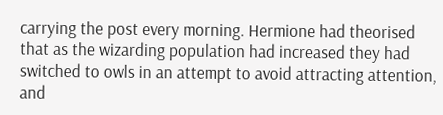carrying the post every morning. Hermione had theorised that as the wizarding population had increased they had switched to owls in an attempt to avoid attracting attention, and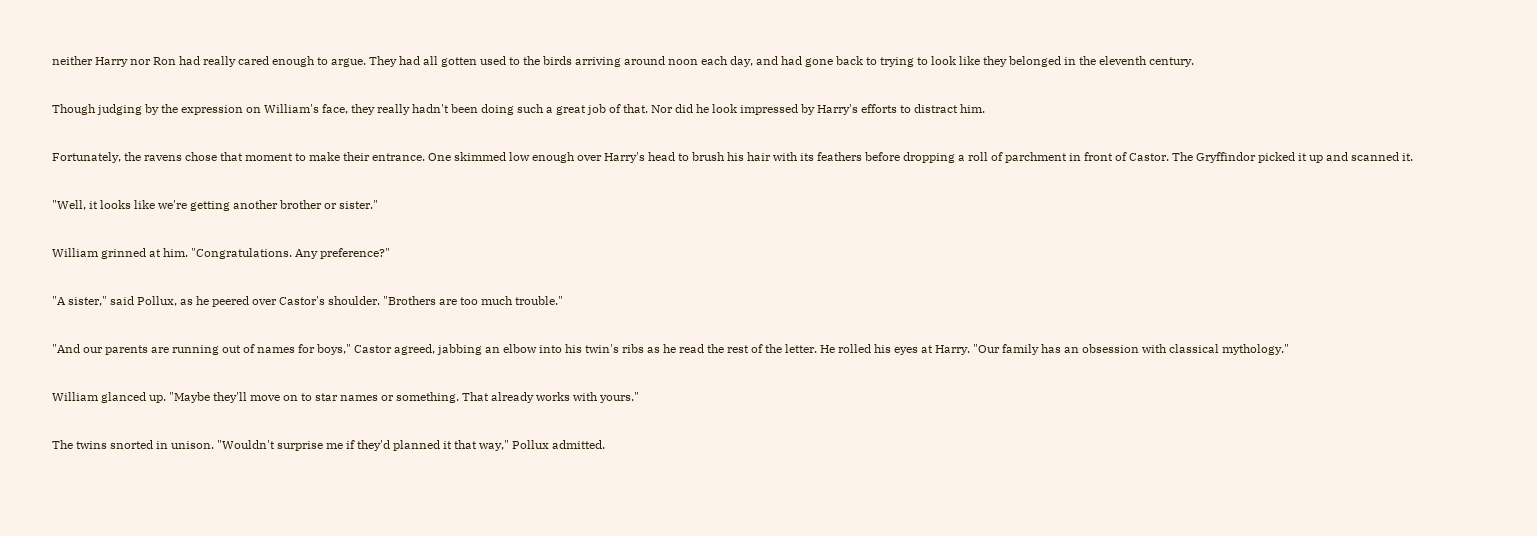neither Harry nor Ron had really cared enough to argue. They had all gotten used to the birds arriving around noon each day, and had gone back to trying to look like they belonged in the eleventh century.

Though judging by the expression on William's face, they really hadn't been doing such a great job of that. Nor did he look impressed by Harry's efforts to distract him.

Fortunately, the ravens chose that moment to make their entrance. One skimmed low enough over Harry's head to brush his hair with its feathers before dropping a roll of parchment in front of Castor. The Gryffindor picked it up and scanned it.

"Well, it looks like we're getting another brother or sister."

William grinned at him. "Congratulations. Any preference?"

"A sister," said Pollux, as he peered over Castor's shoulder. "Brothers are too much trouble."

"And our parents are running out of names for boys," Castor agreed, jabbing an elbow into his twin's ribs as he read the rest of the letter. He rolled his eyes at Harry. "Our family has an obsession with classical mythology."

William glanced up. "Maybe they'll move on to star names or something. That already works with yours."

The twins snorted in unison. "Wouldn't surprise me if they'd planned it that way," Pollux admitted.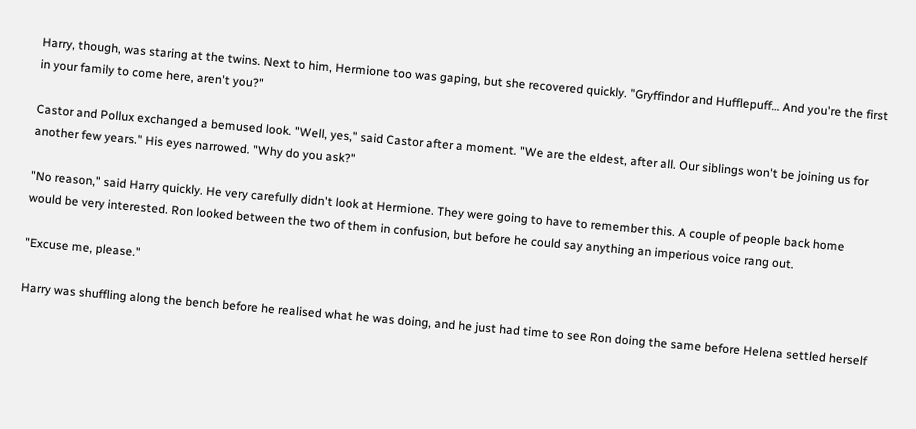Harry, though, was staring at the twins. Next to him, Hermione too was gaping, but she recovered quickly. "Gryffindor and Hufflepuff… And you're the first in your family to come here, aren't you?"

Castor and Pollux exchanged a bemused look. "Well, yes," said Castor after a moment. "We are the eldest, after all. Our siblings won't be joining us for another few years." His eyes narrowed. "Why do you ask?"

"No reason," said Harry quickly. He very carefully didn't look at Hermione. They were going to have to remember this. A couple of people back home would be very interested. Ron looked between the two of them in confusion, but before he could say anything an imperious voice rang out.

"Excuse me, please."

Harry was shuffling along the bench before he realised what he was doing, and he just had time to see Ron doing the same before Helena settled herself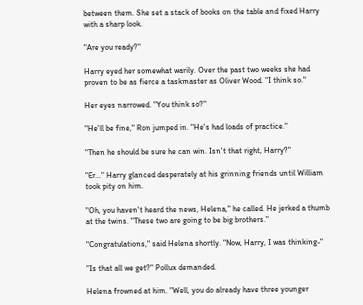between them. She set a stack of books on the table and fixed Harry with a sharp look.

"Are you ready?"

Harry eyed her somewhat warily. Over the past two weeks she had proven to be as fierce a taskmaster as Oliver Wood. "I think so."

Her eyes narrowed. "You think so?"

"He'll be fine," Ron jumped in. "He's had loads of practice."

"Then he should be sure he can win. Isn't that right, Harry?"

"Er…" Harry glanced desperately at his grinning friends until William took pity on him.

"Oh, you haven't heard the news, Helena," he called. He jerked a thumb at the twins. "These two are going to be big brothers."

"Congratulations," said Helena shortly. "Now, Harry, I was thinking-"

"Is that all we get?" Pollux demanded.

Helena frowned at him. "Well, you do already have three younger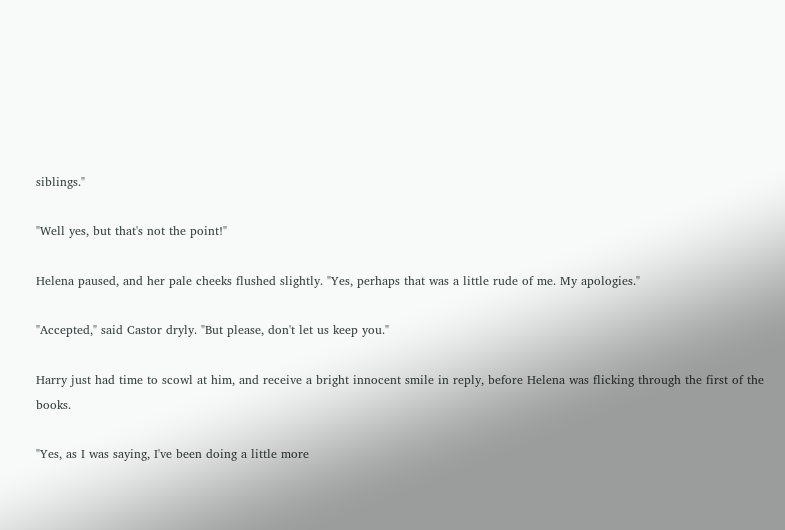siblings."

"Well yes, but that's not the point!"

Helena paused, and her pale cheeks flushed slightly. "Yes, perhaps that was a little rude of me. My apologies."

"Accepted," said Castor dryly. "But please, don't let us keep you."

Harry just had time to scowl at him, and receive a bright innocent smile in reply, before Helena was flicking through the first of the books.

"Yes, as I was saying, I've been doing a little more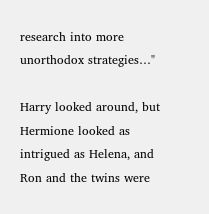research into more unorthodox strategies…"

Harry looked around, but Hermione looked as intrigued as Helena, and Ron and the twins were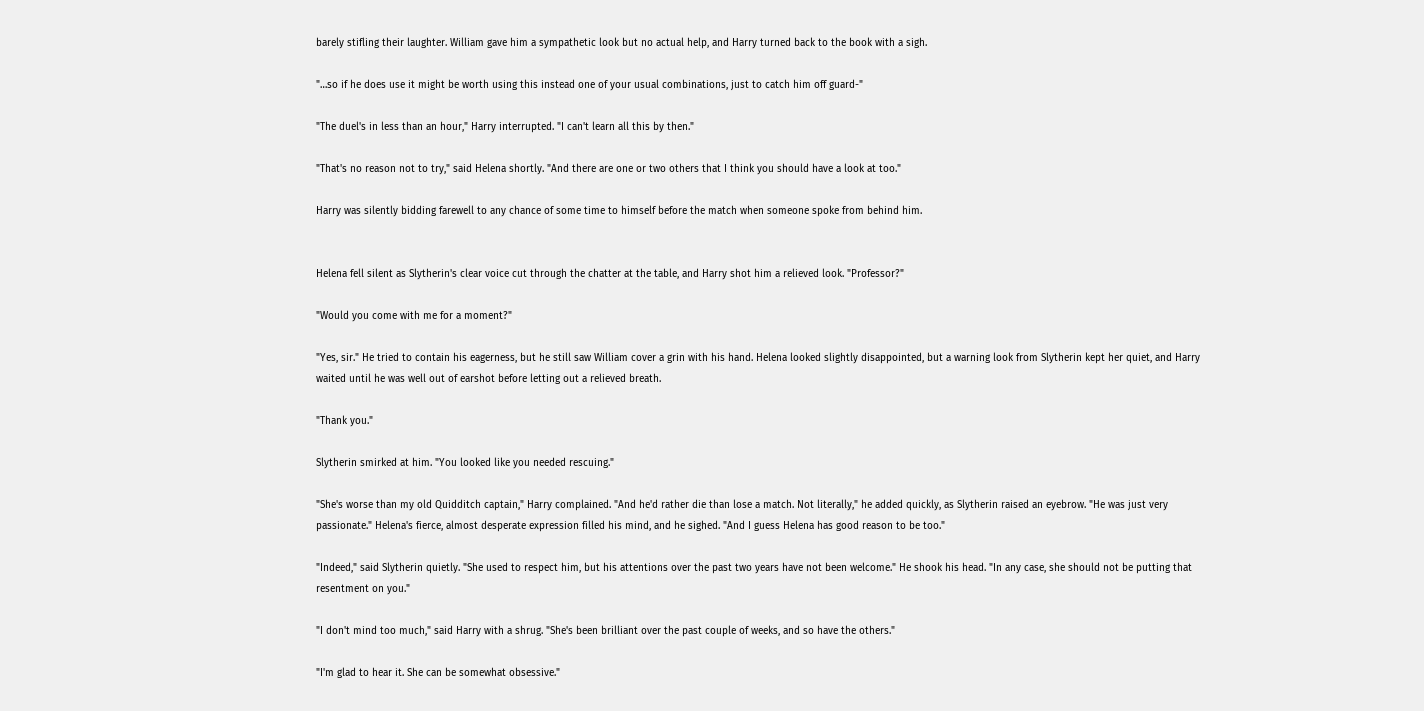barely stifling their laughter. William gave him a sympathetic look but no actual help, and Harry turned back to the book with a sigh.

"…so if he does use it might be worth using this instead one of your usual combinations, just to catch him off guard-"

"The duel's in less than an hour," Harry interrupted. "I can't learn all this by then."

"That's no reason not to try," said Helena shortly. "And there are one or two others that I think you should have a look at too."

Harry was silently bidding farewell to any chance of some time to himself before the match when someone spoke from behind him.


Helena fell silent as Slytherin's clear voice cut through the chatter at the table, and Harry shot him a relieved look. "Professor?"

"Would you come with me for a moment?"

"Yes, sir." He tried to contain his eagerness, but he still saw William cover a grin with his hand. Helena looked slightly disappointed, but a warning look from Slytherin kept her quiet, and Harry waited until he was well out of earshot before letting out a relieved breath.

"Thank you."

Slytherin smirked at him. "You looked like you needed rescuing."

"She's worse than my old Quidditch captain," Harry complained. "And he'd rather die than lose a match. Not literally," he added quickly, as Slytherin raised an eyebrow. "He was just very passionate." Helena's fierce, almost desperate expression filled his mind, and he sighed. "And I guess Helena has good reason to be too."

"Indeed," said Slytherin quietly. "She used to respect him, but his attentions over the past two years have not been welcome." He shook his head. "In any case, she should not be putting that resentment on you."

"I don't mind too much," said Harry with a shrug. "She's been brilliant over the past couple of weeks, and so have the others."

"I'm glad to hear it. She can be somewhat obsessive."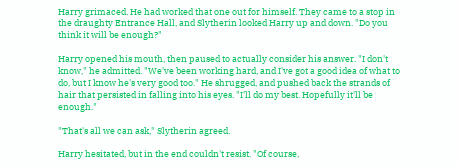Harry grimaced. He had worked that one out for himself. They came to a stop in the draughty Entrance Hall, and Slytherin looked Harry up and down. "Do you think it will be enough?"

Harry opened his mouth, then paused to actually consider his answer. "I don't know," he admitted. "We've been working hard, and I've got a good idea of what to do, but I know he's very good too." He shrugged, and pushed back the strands of hair that persisted in falling into his eyes. "I'll do my best. Hopefully it'll be enough."

"That's all we can ask," Slytherin agreed.

Harry hesitated, but in the end couldn't resist. "Of course,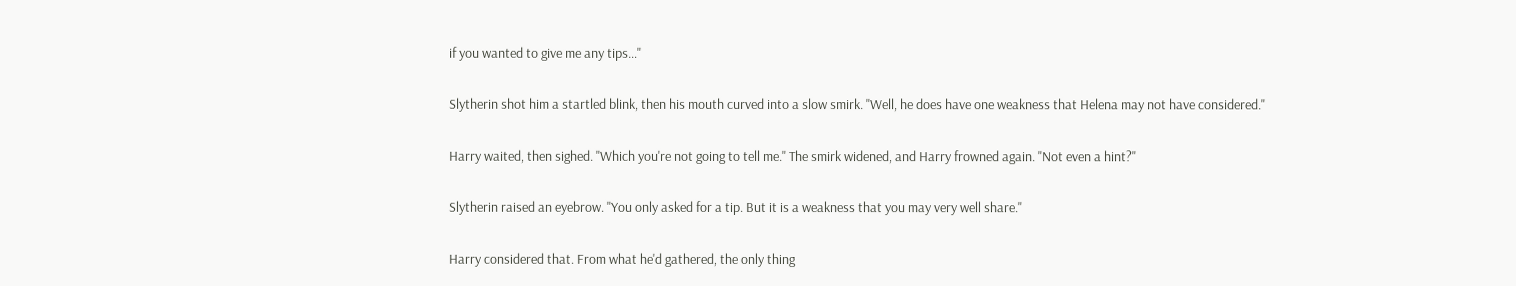if you wanted to give me any tips…"

Slytherin shot him a startled blink, then his mouth curved into a slow smirk. "Well, he does have one weakness that Helena may not have considered."

Harry waited, then sighed. "Which you're not going to tell me." The smirk widened, and Harry frowned again. "Not even a hint?"

Slytherin raised an eyebrow. "You only asked for a tip. But it is a weakness that you may very well share."

Harry considered that. From what he'd gathered, the only thing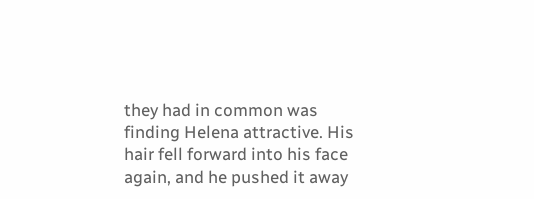they had in common was finding Helena attractive. His hair fell forward into his face again, and he pushed it away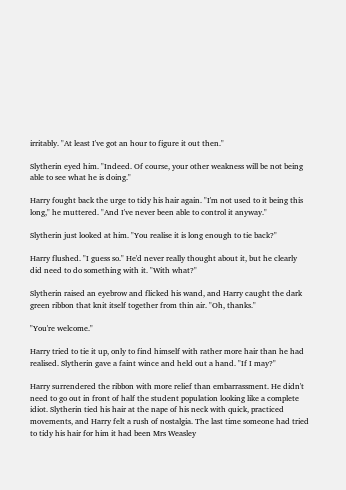irritably. "At least I've got an hour to figure it out then."

Slytherin eyed him. "Indeed. Of course, your other weakness will be not being able to see what he is doing."

Harry fought back the urge to tidy his hair again. "I'm not used to it being this long," he muttered. "And I've never been able to control it anyway."

Slytherin just looked at him. "You realise it is long enough to tie back?"

Harry flushed. "I guess so." He'd never really thought about it, but he clearly did need to do something with it. "With what?"

Slytherin raised an eyebrow and flicked his wand, and Harry caught the dark green ribbon that knit itself together from thin air. "Oh, thanks."

"You're welcome."

Harry tried to tie it up, only to find himself with rather more hair than he had realised. Slytherin gave a faint wince and held out a hand. "If I may?"

Harry surrendered the ribbon with more relief than embarrassment. He didn't need to go out in front of half the student population looking like a complete idiot. Slytherin tied his hair at the nape of his neck with quick, practiced movements, and Harry felt a rush of nostalgia. The last time someone had tried to tidy his hair for him it had been Mrs Weasley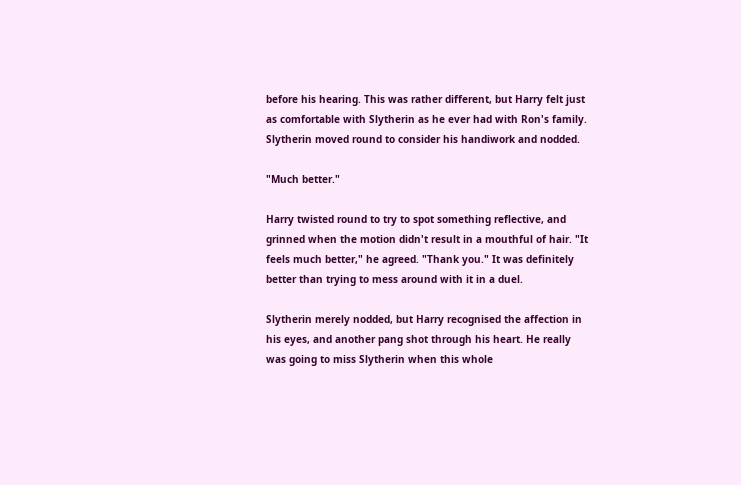before his hearing. This was rather different, but Harry felt just as comfortable with Slytherin as he ever had with Ron's family. Slytherin moved round to consider his handiwork and nodded.

"Much better."

Harry twisted round to try to spot something reflective, and grinned when the motion didn't result in a mouthful of hair. "It feels much better," he agreed. "Thank you." It was definitely better than trying to mess around with it in a duel.

Slytherin merely nodded, but Harry recognised the affection in his eyes, and another pang shot through his heart. He really was going to miss Slytherin when this whole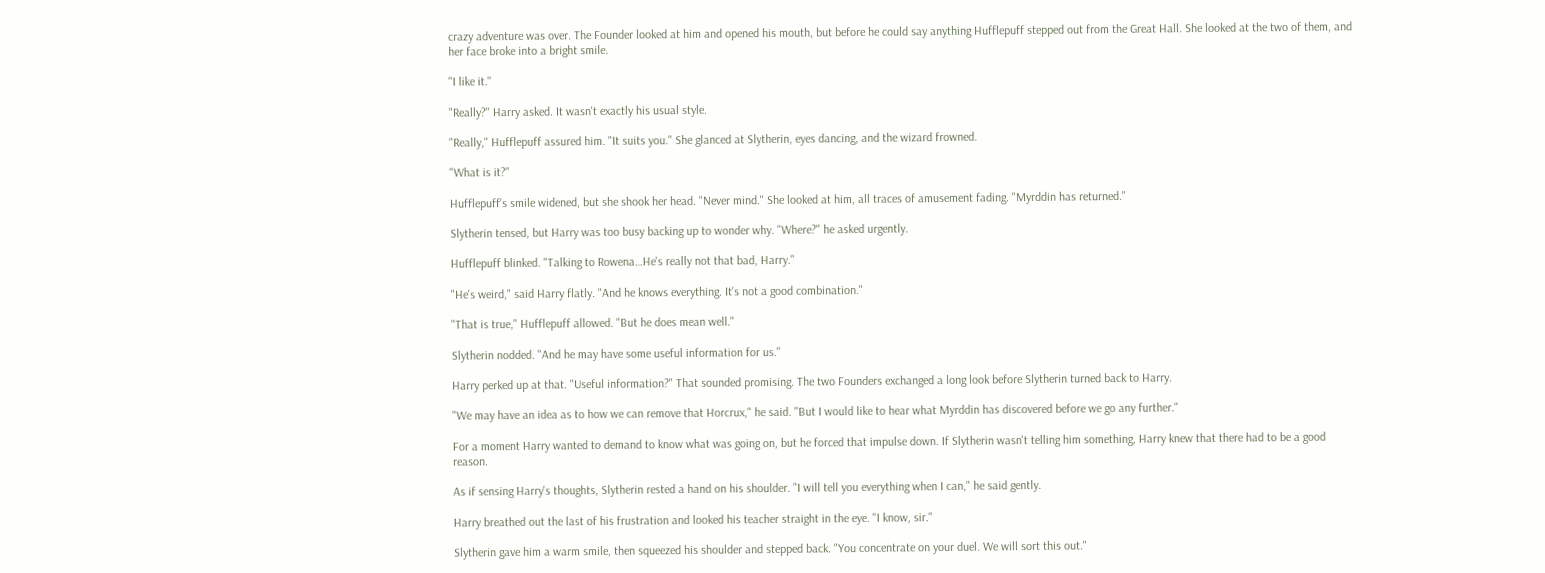crazy adventure was over. The Founder looked at him and opened his mouth, but before he could say anything Hufflepuff stepped out from the Great Hall. She looked at the two of them, and her face broke into a bright smile.

"I like it."

"Really?" Harry asked. It wasn't exactly his usual style.

"Really," Hufflepuff assured him. "It suits you." She glanced at Slytherin, eyes dancing, and the wizard frowned.

"What is it?"

Hufflepuff's smile widened, but she shook her head. "Never mind." She looked at him, all traces of amusement fading. "Myrddin has returned."

Slytherin tensed, but Harry was too busy backing up to wonder why. "Where?" he asked urgently.

Hufflepuff blinked. "Talking to Rowena…He's really not that bad, Harry."

"He's weird," said Harry flatly. "And he knows everything. It's not a good combination."

"That is true," Hufflepuff allowed. "But he does mean well."

Slytherin nodded. "And he may have some useful information for us."

Harry perked up at that. "Useful information?" That sounded promising. The two Founders exchanged a long look before Slytherin turned back to Harry.

"We may have an idea as to how we can remove that Horcrux," he said. "But I would like to hear what Myrddin has discovered before we go any further."

For a moment Harry wanted to demand to know what was going on, but he forced that impulse down. If Slytherin wasn't telling him something, Harry knew that there had to be a good reason.

As if sensing Harry's thoughts, Slytherin rested a hand on his shoulder. "I will tell you everything when I can," he said gently.

Harry breathed out the last of his frustration and looked his teacher straight in the eye. "I know, sir."

Slytherin gave him a warm smile, then squeezed his shoulder and stepped back. "You concentrate on your duel. We will sort this out."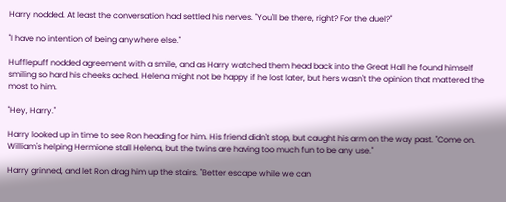Harry nodded. At least the conversation had settled his nerves. "You'll be there, right? For the duel?"

"I have no intention of being anywhere else."

Hufflepuff nodded agreement with a smile, and as Harry watched them head back into the Great Hall he found himself smiling so hard his cheeks ached. Helena might not be happy if he lost later, but hers wasn't the opinion that mattered the most to him.

"Hey, Harry."

Harry looked up in time to see Ron heading for him. His friend didn't stop, but caught his arm on the way past. "Come on. William's helping Hermione stall Helena, but the twins are having too much fun to be any use."

Harry grinned, and let Ron drag him up the stairs. "Better escape while we can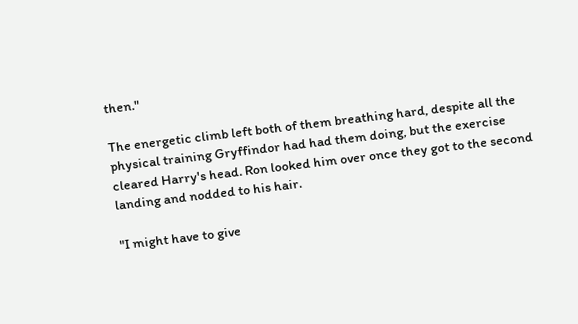then."

The energetic climb left both of them breathing hard, despite all the physical training Gryffindor had had them doing, but the exercise cleared Harry's head. Ron looked him over once they got to the second landing and nodded to his hair.

"I might have to give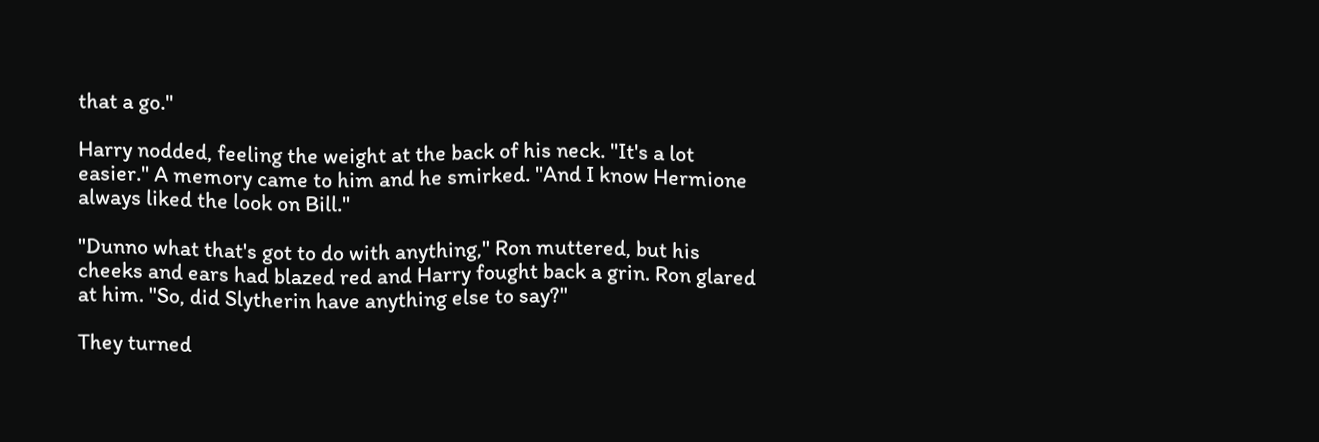that a go."

Harry nodded, feeling the weight at the back of his neck. "It's a lot easier." A memory came to him and he smirked. "And I know Hermione always liked the look on Bill."

"Dunno what that's got to do with anything," Ron muttered, but his cheeks and ears had blazed red and Harry fought back a grin. Ron glared at him. "So, did Slytherin have anything else to say?"

They turned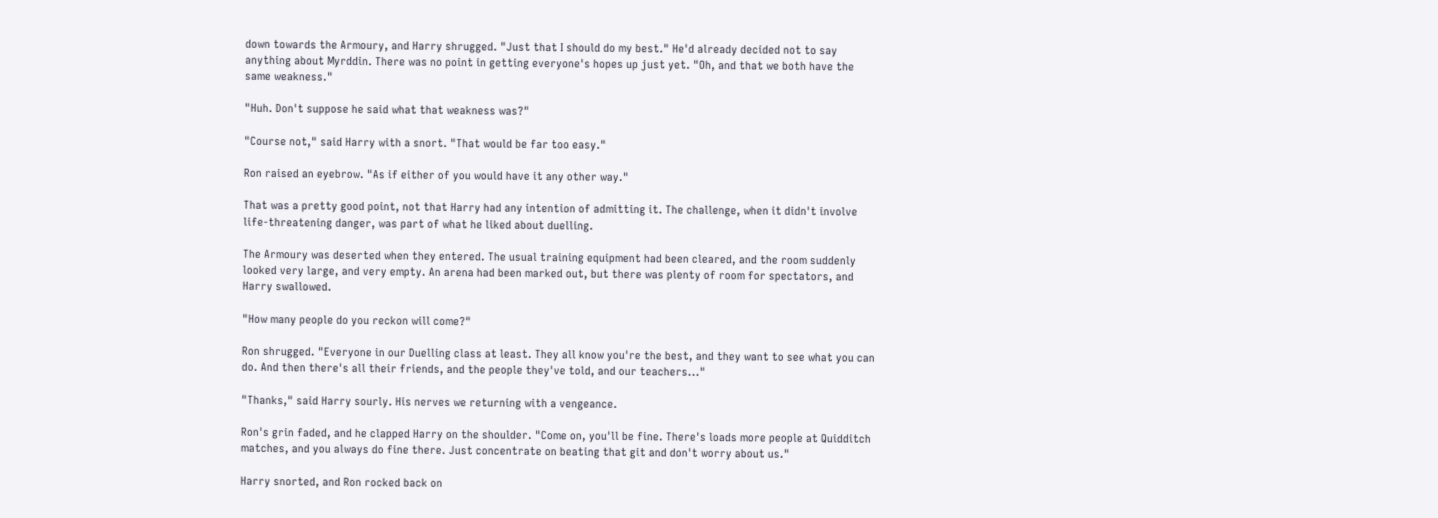down towards the Armoury, and Harry shrugged. "Just that I should do my best." He'd already decided not to say anything about Myrddin. There was no point in getting everyone's hopes up just yet. "Oh, and that we both have the same weakness."

"Huh. Don't suppose he said what that weakness was?"

"Course not," said Harry with a snort. "That would be far too easy."

Ron raised an eyebrow. "As if either of you would have it any other way."

That was a pretty good point, not that Harry had any intention of admitting it. The challenge, when it didn't involve life-threatening danger, was part of what he liked about duelling.

The Armoury was deserted when they entered. The usual training equipment had been cleared, and the room suddenly looked very large, and very empty. An arena had been marked out, but there was plenty of room for spectators, and Harry swallowed.

"How many people do you reckon will come?"

Ron shrugged. "Everyone in our Duelling class at least. They all know you're the best, and they want to see what you can do. And then there's all their friends, and the people they've told, and our teachers..."

"Thanks," said Harry sourly. His nerves we returning with a vengeance.

Ron's grin faded, and he clapped Harry on the shoulder. "Come on, you'll be fine. There's loads more people at Quidditch matches, and you always do fine there. Just concentrate on beating that git and don't worry about us."

Harry snorted, and Ron rocked back on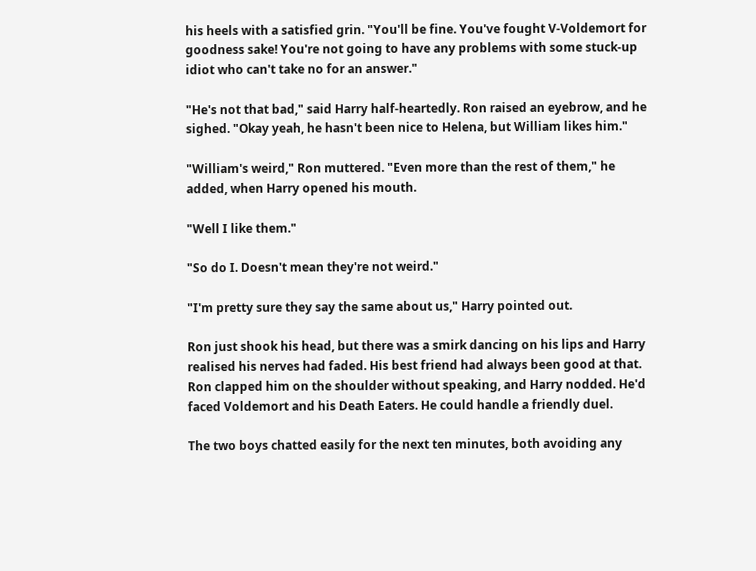his heels with a satisfied grin. "You'll be fine. You've fought V-Voldemort for goodness sake! You're not going to have any problems with some stuck-up idiot who can't take no for an answer."

"He's not that bad," said Harry half-heartedly. Ron raised an eyebrow, and he sighed. "Okay yeah, he hasn't been nice to Helena, but William likes him."

"William's weird," Ron muttered. "Even more than the rest of them," he added, when Harry opened his mouth.

"Well I like them."

"So do I. Doesn't mean they're not weird."

"I'm pretty sure they say the same about us," Harry pointed out.

Ron just shook his head, but there was a smirk dancing on his lips and Harry realised his nerves had faded. His best friend had always been good at that. Ron clapped him on the shoulder without speaking, and Harry nodded. He'd faced Voldemort and his Death Eaters. He could handle a friendly duel.

The two boys chatted easily for the next ten minutes, both avoiding any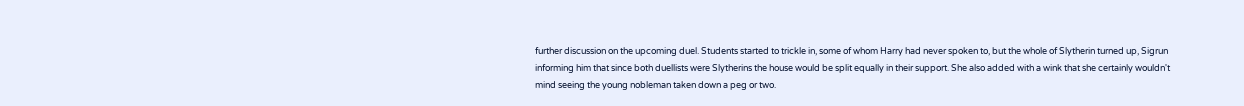further discussion on the upcoming duel. Students started to trickle in, some of whom Harry had never spoken to, but the whole of Slytherin turned up, Sigrun informing him that since both duellists were Slytherins the house would be split equally in their support. She also added with a wink that she certainly wouldn't mind seeing the young nobleman taken down a peg or two.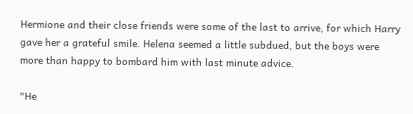Hermione and their close friends were some of the last to arrive, for which Harry gave her a grateful smile. Helena seemed a little subdued, but the boys were more than happy to bombard him with last minute advice.

"He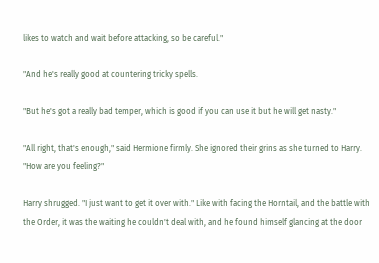likes to watch and wait before attacking, so be careful."

"And he's really good at countering tricky spells.

"But he's got a really bad temper, which is good if you can use it but he will get nasty."

"All right, that's enough," said Hermione firmly. She ignored their grins as she turned to Harry. "How are you feeling?"

Harry shrugged. "I just want to get it over with." Like with facing the Horntail, and the battle with the Order, it was the waiting he couldn't deal with, and he found himself glancing at the door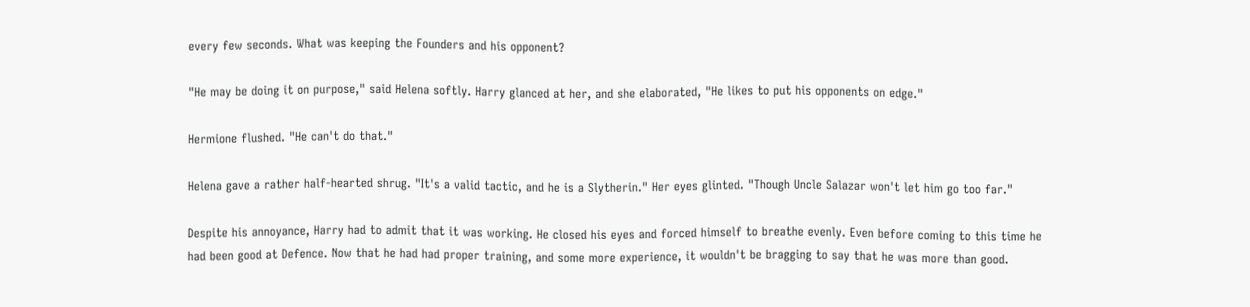every few seconds. What was keeping the Founders and his opponent?

"He may be doing it on purpose," said Helena softly. Harry glanced at her, and she elaborated, "He likes to put his opponents on edge."

Hermione flushed. "He can't do that."

Helena gave a rather half-hearted shrug. "It's a valid tactic, and he is a Slytherin." Her eyes glinted. "Though Uncle Salazar won't let him go too far."

Despite his annoyance, Harry had to admit that it was working. He closed his eyes and forced himself to breathe evenly. Even before coming to this time he had been good at Defence. Now that he had had proper training, and some more experience, it wouldn't be bragging to say that he was more than good.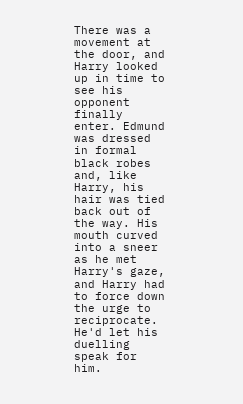There was a movement at the door, and Harry looked up in time to see his opponent finally enter. Edmund was dressed in formal black robes and, like Harry, his hair was tied back out of the way. His mouth curved into a sneer as he met Harry's gaze, and Harry had to force down the urge to reciprocate. He'd let his duelling speak for him.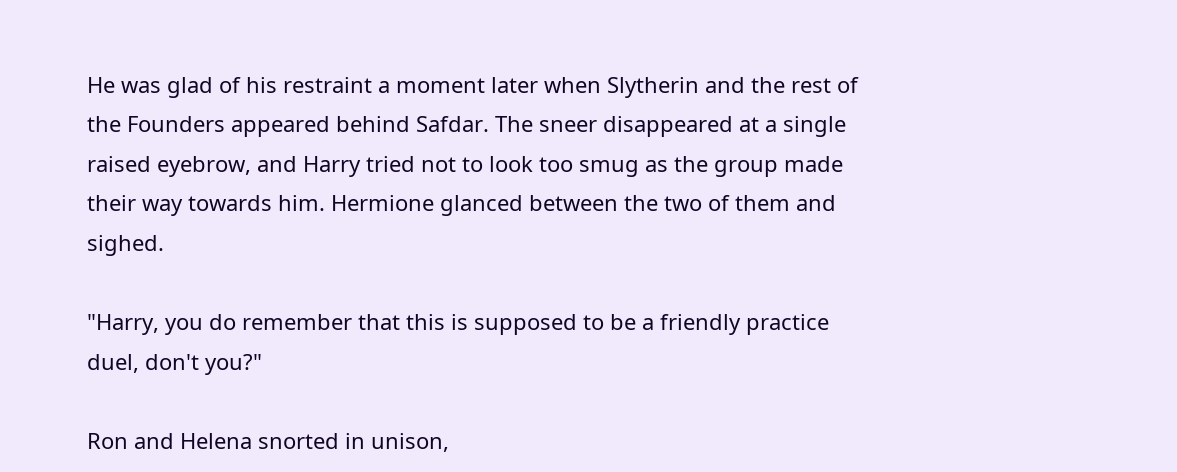He was glad of his restraint a moment later when Slytherin and the rest of the Founders appeared behind Safdar. The sneer disappeared at a single raised eyebrow, and Harry tried not to look too smug as the group made their way towards him. Hermione glanced between the two of them and sighed.

"Harry, you do remember that this is supposed to be a friendly practice duel, don't you?"

Ron and Helena snorted in unison,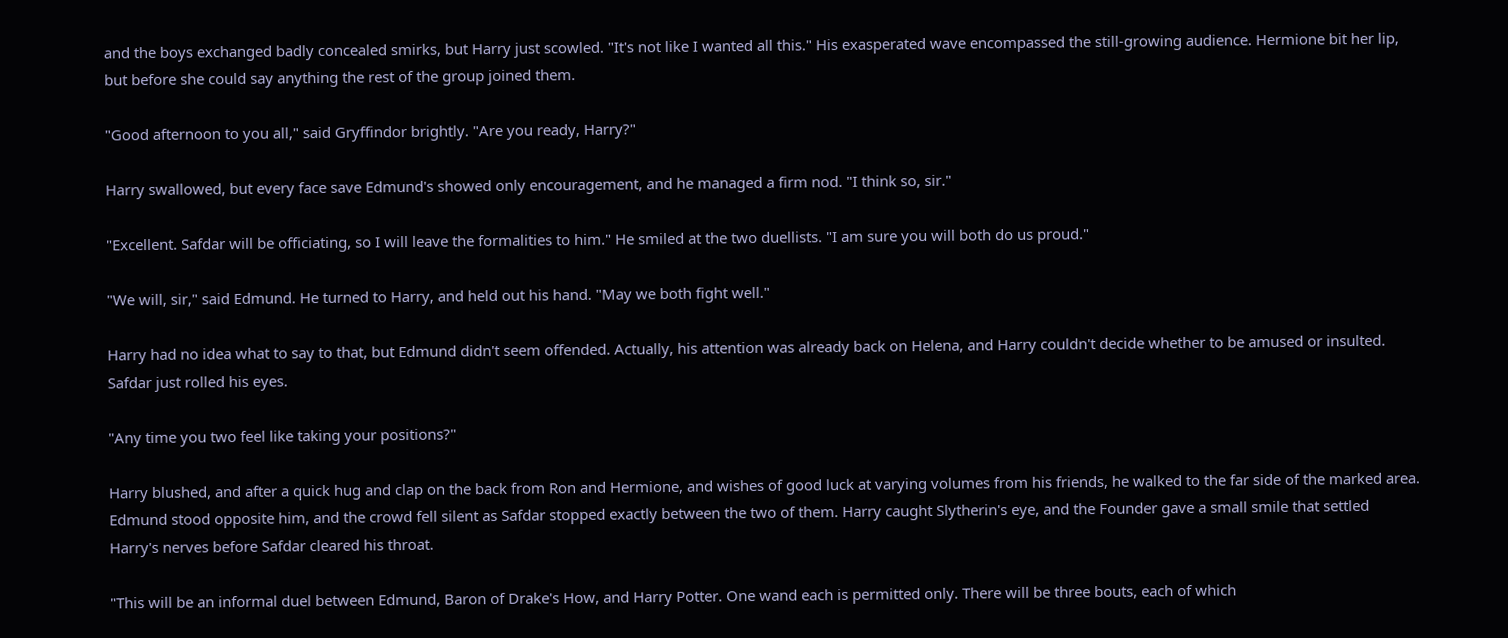and the boys exchanged badly concealed smirks, but Harry just scowled. "It's not like I wanted all this." His exasperated wave encompassed the still-growing audience. Hermione bit her lip, but before she could say anything the rest of the group joined them.

"Good afternoon to you all," said Gryffindor brightly. "Are you ready, Harry?"

Harry swallowed, but every face save Edmund's showed only encouragement, and he managed a firm nod. "I think so, sir."

"Excellent. Safdar will be officiating, so I will leave the formalities to him." He smiled at the two duellists. "I am sure you will both do us proud."

"We will, sir," said Edmund. He turned to Harry, and held out his hand. "May we both fight well."

Harry had no idea what to say to that, but Edmund didn't seem offended. Actually, his attention was already back on Helena, and Harry couldn't decide whether to be amused or insulted. Safdar just rolled his eyes.

"Any time you two feel like taking your positions?"

Harry blushed, and after a quick hug and clap on the back from Ron and Hermione, and wishes of good luck at varying volumes from his friends, he walked to the far side of the marked area. Edmund stood opposite him, and the crowd fell silent as Safdar stopped exactly between the two of them. Harry caught Slytherin's eye, and the Founder gave a small smile that settled Harry's nerves before Safdar cleared his throat.

"This will be an informal duel between Edmund, Baron of Drake's How, and Harry Potter. One wand each is permitted only. There will be three bouts, each of which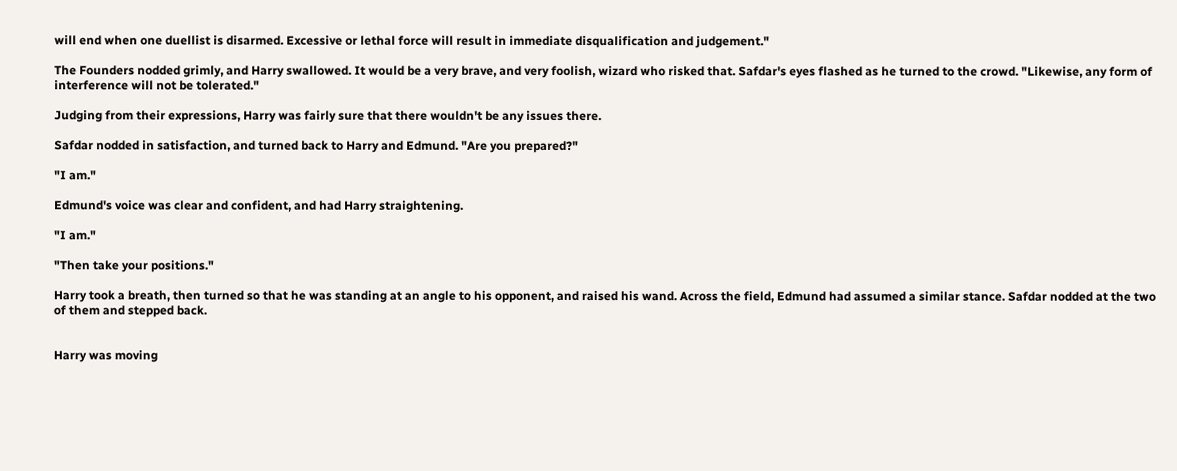will end when one duellist is disarmed. Excessive or lethal force will result in immediate disqualification and judgement."

The Founders nodded grimly, and Harry swallowed. It would be a very brave, and very foolish, wizard who risked that. Safdar's eyes flashed as he turned to the crowd. "Likewise, any form of interference will not be tolerated."

Judging from their expressions, Harry was fairly sure that there wouldn't be any issues there.

Safdar nodded in satisfaction, and turned back to Harry and Edmund. "Are you prepared?"

"I am."

Edmund's voice was clear and confident, and had Harry straightening.

"I am."

"Then take your positions."

Harry took a breath, then turned so that he was standing at an angle to his opponent, and raised his wand. Across the field, Edmund had assumed a similar stance. Safdar nodded at the two of them and stepped back.


Harry was moving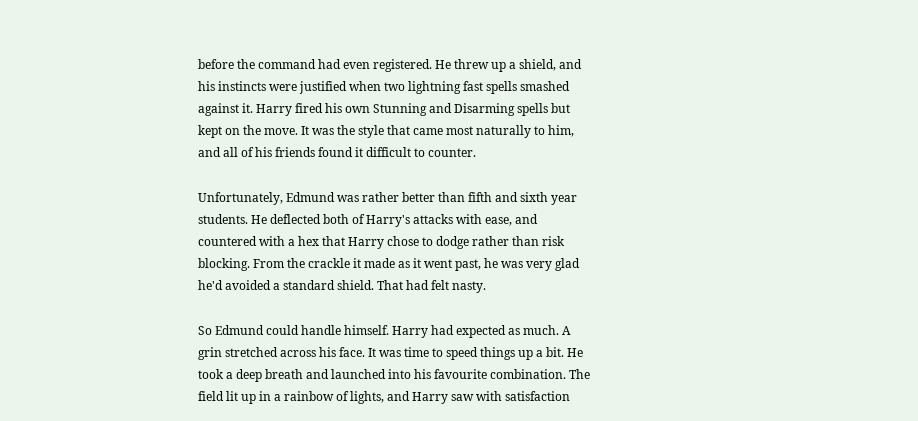before the command had even registered. He threw up a shield, and his instincts were justified when two lightning fast spells smashed against it. Harry fired his own Stunning and Disarming spells but kept on the move. It was the style that came most naturally to him, and all of his friends found it difficult to counter.

Unfortunately, Edmund was rather better than fifth and sixth year students. He deflected both of Harry's attacks with ease, and countered with a hex that Harry chose to dodge rather than risk blocking. From the crackle it made as it went past, he was very glad he'd avoided a standard shield. That had felt nasty.

So Edmund could handle himself. Harry had expected as much. A grin stretched across his face. It was time to speed things up a bit. He took a deep breath and launched into his favourite combination. The field lit up in a rainbow of lights, and Harry saw with satisfaction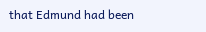that Edmund had been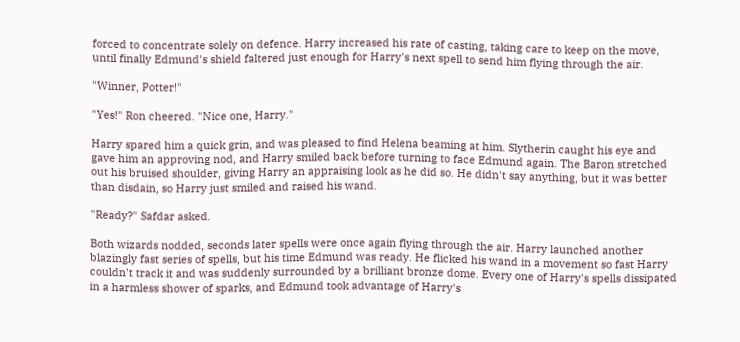forced to concentrate solely on defence. Harry increased his rate of casting, taking care to keep on the move, until finally Edmund's shield faltered just enough for Harry's next spell to send him flying through the air.

"Winner, Potter!"

"Yes!" Ron cheered. "Nice one, Harry."

Harry spared him a quick grin, and was pleased to find Helena beaming at him. Slytherin caught his eye and gave him an approving nod, and Harry smiled back before turning to face Edmund again. The Baron stretched out his bruised shoulder, giving Harry an appraising look as he did so. He didn't say anything, but it was better than disdain, so Harry just smiled and raised his wand.

"Ready?" Safdar asked.

Both wizards nodded, seconds later spells were once again flying through the air. Harry launched another blazingly fast series of spells, but his time Edmund was ready. He flicked his wand in a movement so fast Harry couldn't track it and was suddenly surrounded by a brilliant bronze dome. Every one of Harry's spells dissipated in a harmless shower of sparks, and Edmund took advantage of Harry's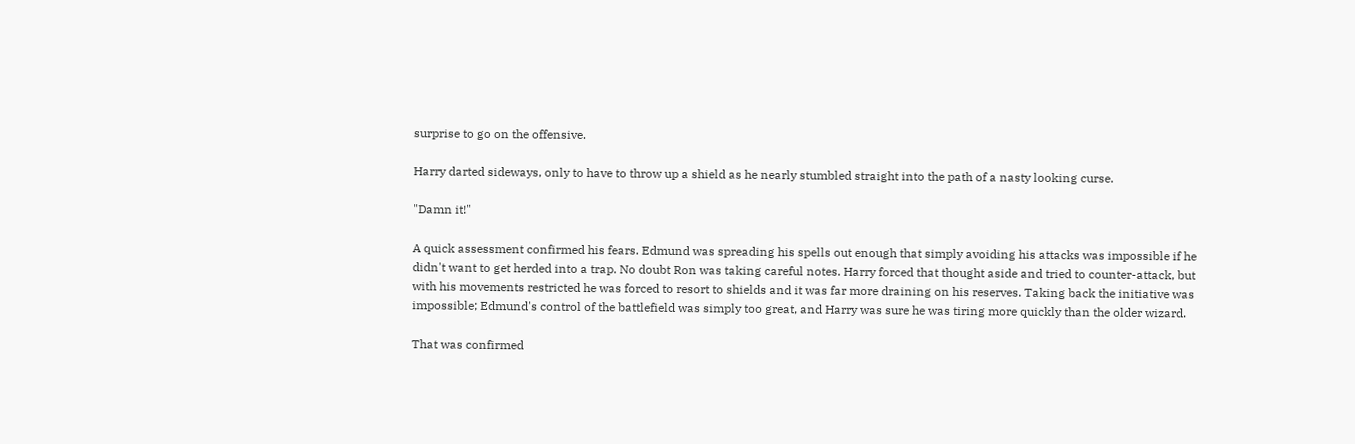surprise to go on the offensive.

Harry darted sideways, only to have to throw up a shield as he nearly stumbled straight into the path of a nasty looking curse.

"Damn it!"

A quick assessment confirmed his fears. Edmund was spreading his spells out enough that simply avoiding his attacks was impossible if he didn't want to get herded into a trap. No doubt Ron was taking careful notes. Harry forced that thought aside and tried to counter-attack, but with his movements restricted he was forced to resort to shields and it was far more draining on his reserves. Taking back the initiative was impossible; Edmund's control of the battlefield was simply too great, and Harry was sure he was tiring more quickly than the older wizard.

That was confirmed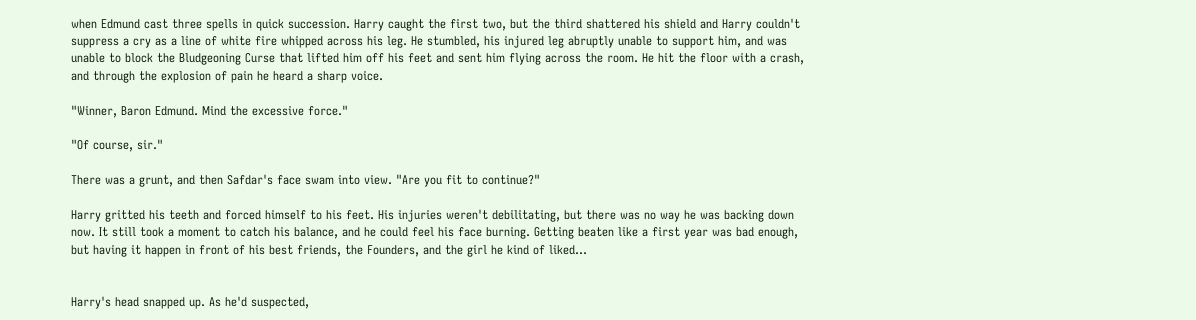when Edmund cast three spells in quick succession. Harry caught the first two, but the third shattered his shield and Harry couldn't suppress a cry as a line of white fire whipped across his leg. He stumbled, his injured leg abruptly unable to support him, and was unable to block the Bludgeoning Curse that lifted him off his feet and sent him flying across the room. He hit the floor with a crash, and through the explosion of pain he heard a sharp voice.

"Winner, Baron Edmund. Mind the excessive force."

"Of course, sir."

There was a grunt, and then Safdar's face swam into view. "Are you fit to continue?"

Harry gritted his teeth and forced himself to his feet. His injuries weren't debilitating, but there was no way he was backing down now. It still took a moment to catch his balance, and he could feel his face burning. Getting beaten like a first year was bad enough, but having it happen in front of his best friends, the Founders, and the girl he kind of liked...


Harry's head snapped up. As he'd suspected,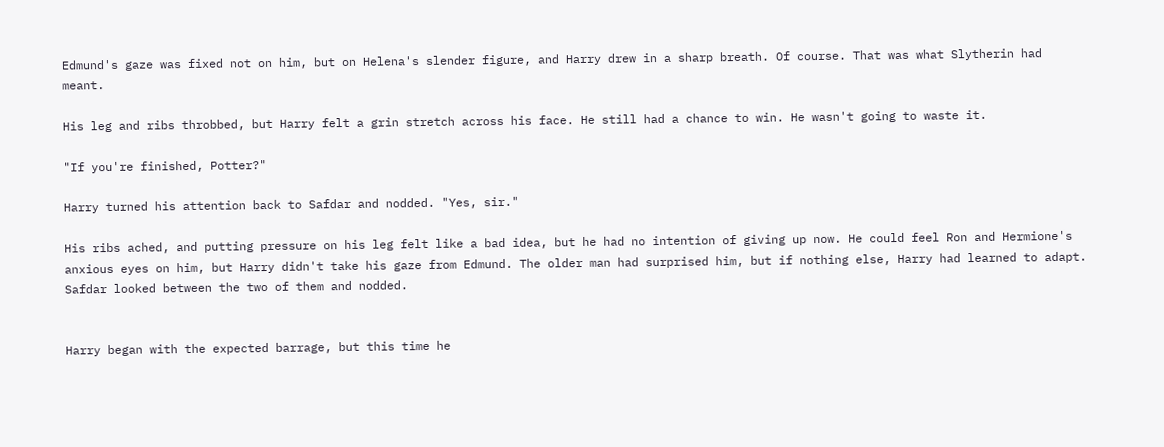Edmund's gaze was fixed not on him, but on Helena's slender figure, and Harry drew in a sharp breath. Of course. That was what Slytherin had meant.

His leg and ribs throbbed, but Harry felt a grin stretch across his face. He still had a chance to win. He wasn't going to waste it.

"If you're finished, Potter?"

Harry turned his attention back to Safdar and nodded. "Yes, sir."

His ribs ached, and putting pressure on his leg felt like a bad idea, but he had no intention of giving up now. He could feel Ron and Hermione's anxious eyes on him, but Harry didn't take his gaze from Edmund. The older man had surprised him, but if nothing else, Harry had learned to adapt. Safdar looked between the two of them and nodded.


Harry began with the expected barrage, but this time he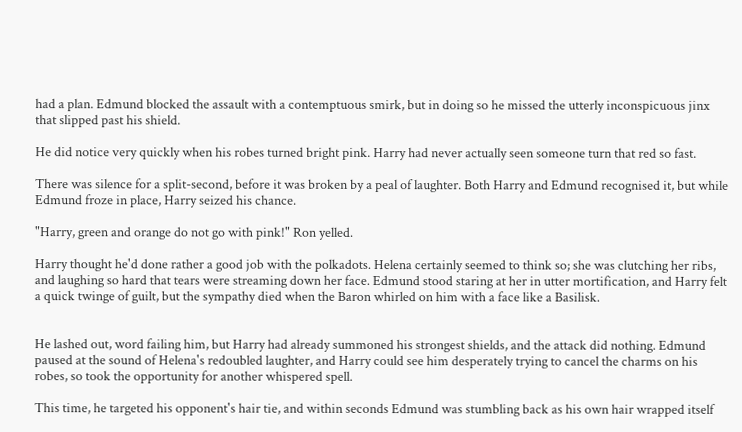had a plan. Edmund blocked the assault with a contemptuous smirk, but in doing so he missed the utterly inconspicuous jinx that slipped past his shield.

He did notice very quickly when his robes turned bright pink. Harry had never actually seen someone turn that red so fast.

There was silence for a split-second, before it was broken by a peal of laughter. Both Harry and Edmund recognised it, but while Edmund froze in place, Harry seized his chance.

"Harry, green and orange do not go with pink!" Ron yelled.

Harry thought he'd done rather a good job with the polkadots. Helena certainly seemed to think so; she was clutching her ribs, and laughing so hard that tears were streaming down her face. Edmund stood staring at her in utter mortification, and Harry felt a quick twinge of guilt, but the sympathy died when the Baron whirled on him with a face like a Basilisk.


He lashed out, word failing him, but Harry had already summoned his strongest shields, and the attack did nothing. Edmund paused at the sound of Helena's redoubled laughter, and Harry could see him desperately trying to cancel the charms on his robes, so took the opportunity for another whispered spell.

This time, he targeted his opponent's hair tie, and within seconds Edmund was stumbling back as his own hair wrapped itself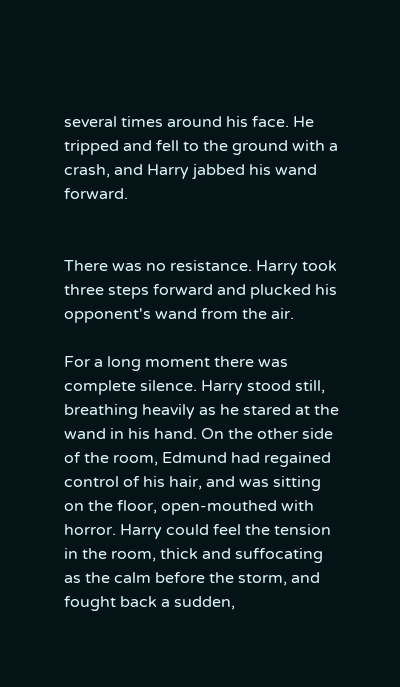several times around his face. He tripped and fell to the ground with a crash, and Harry jabbed his wand forward.


There was no resistance. Harry took three steps forward and plucked his opponent's wand from the air.

For a long moment there was complete silence. Harry stood still, breathing heavily as he stared at the wand in his hand. On the other side of the room, Edmund had regained control of his hair, and was sitting on the floor, open-mouthed with horror. Harry could feel the tension in the room, thick and suffocating as the calm before the storm, and fought back a sudden,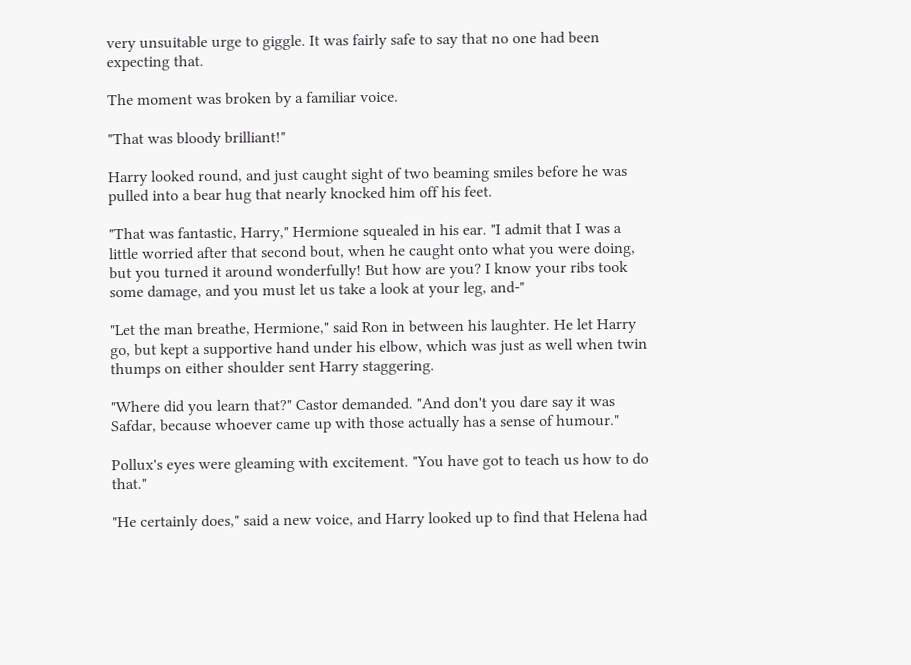very unsuitable urge to giggle. It was fairly safe to say that no one had been expecting that.

The moment was broken by a familiar voice.

"That was bloody brilliant!"

Harry looked round, and just caught sight of two beaming smiles before he was pulled into a bear hug that nearly knocked him off his feet.

"That was fantastic, Harry," Hermione squealed in his ear. "I admit that I was a little worried after that second bout, when he caught onto what you were doing, but you turned it around wonderfully! But how are you? I know your ribs took some damage, and you must let us take a look at your leg, and-"

"Let the man breathe, Hermione," said Ron in between his laughter. He let Harry go, but kept a supportive hand under his elbow, which was just as well when twin thumps on either shoulder sent Harry staggering.

"Where did you learn that?" Castor demanded. "And don't you dare say it was Safdar, because whoever came up with those actually has a sense of humour."

Pollux's eyes were gleaming with excitement. "You have got to teach us how to do that."

"He certainly does," said a new voice, and Harry looked up to find that Helena had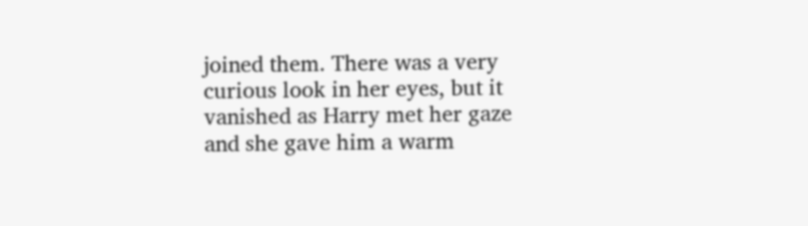joined them. There was a very curious look in her eyes, but it vanished as Harry met her gaze and she gave him a warm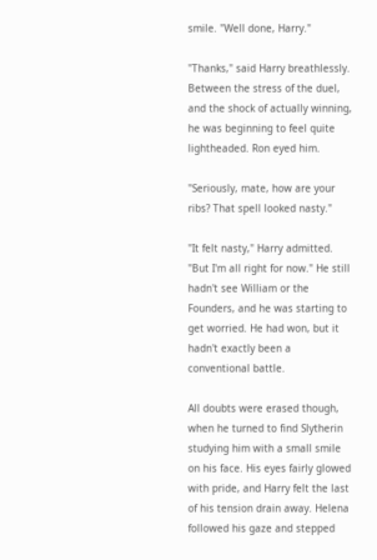smile. "Well done, Harry."

"Thanks," said Harry breathlessly. Between the stress of the duel, and the shock of actually winning, he was beginning to feel quite lightheaded. Ron eyed him.

"Seriously, mate, how are your ribs? That spell looked nasty."

"It felt nasty," Harry admitted. "But I'm all right for now." He still hadn't see William or the Founders, and he was starting to get worried. He had won, but it hadn't exactly been a conventional battle.

All doubts were erased though, when he turned to find Slytherin studying him with a small smile on his face. His eyes fairly glowed with pride, and Harry felt the last of his tension drain away. Helena followed his gaze and stepped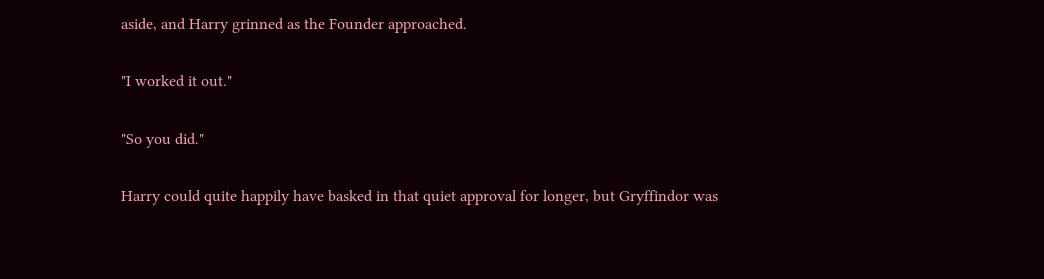aside, and Harry grinned as the Founder approached.

"I worked it out."

"So you did."

Harry could quite happily have basked in that quiet approval for longer, but Gryffindor was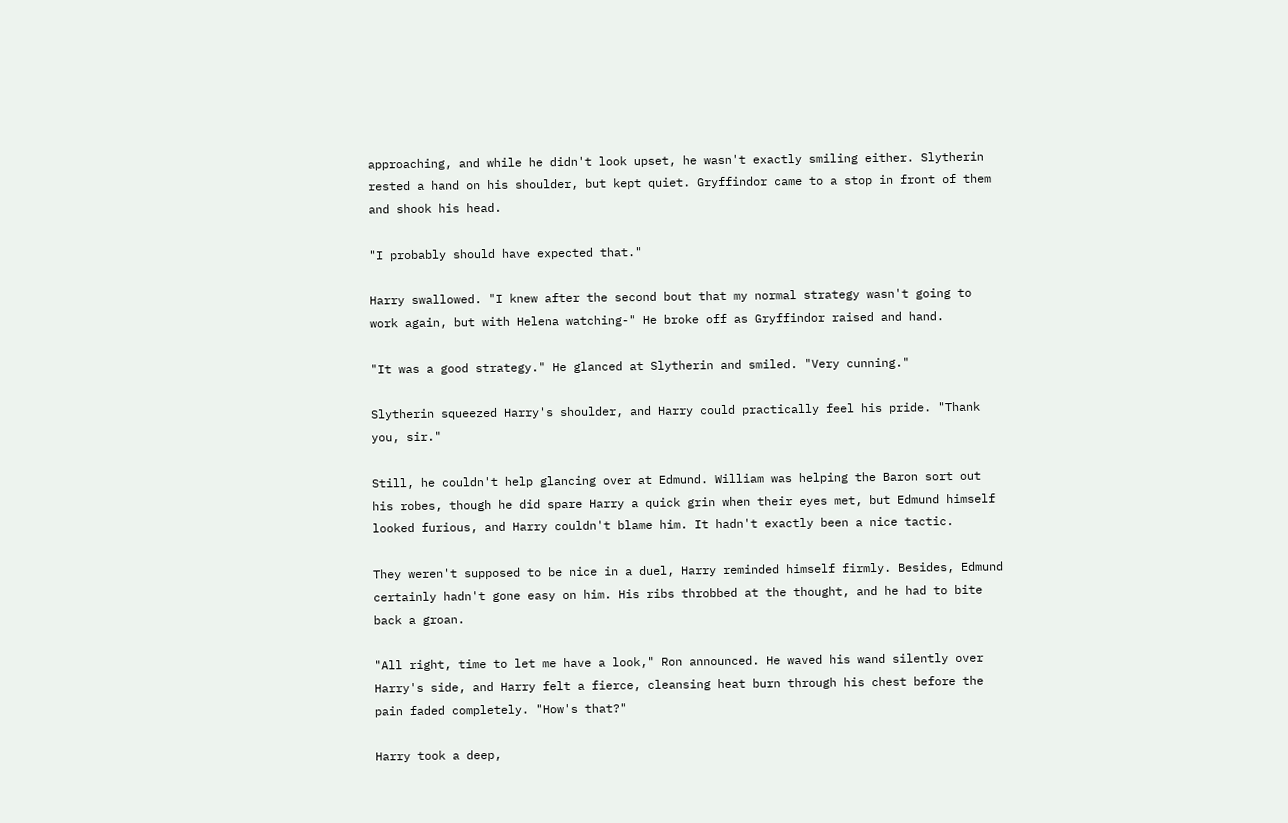approaching, and while he didn't look upset, he wasn't exactly smiling either. Slytherin rested a hand on his shoulder, but kept quiet. Gryffindor came to a stop in front of them and shook his head.

"I probably should have expected that."

Harry swallowed. "I knew after the second bout that my normal strategy wasn't going to work again, but with Helena watching-" He broke off as Gryffindor raised and hand.

"It was a good strategy." He glanced at Slytherin and smiled. "Very cunning."

Slytherin squeezed Harry's shoulder, and Harry could practically feel his pride. "Thank you, sir."

Still, he couldn't help glancing over at Edmund. William was helping the Baron sort out his robes, though he did spare Harry a quick grin when their eyes met, but Edmund himself looked furious, and Harry couldn't blame him. It hadn't exactly been a nice tactic.

They weren't supposed to be nice in a duel, Harry reminded himself firmly. Besides, Edmund certainly hadn't gone easy on him. His ribs throbbed at the thought, and he had to bite back a groan.

"All right, time to let me have a look," Ron announced. He waved his wand silently over Harry's side, and Harry felt a fierce, cleansing heat burn through his chest before the pain faded completely. "How's that?"

Harry took a deep,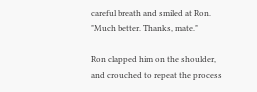careful breath and smiled at Ron. "Much better. Thanks, mate."

Ron clapped him on the shoulder, and crouched to repeat the process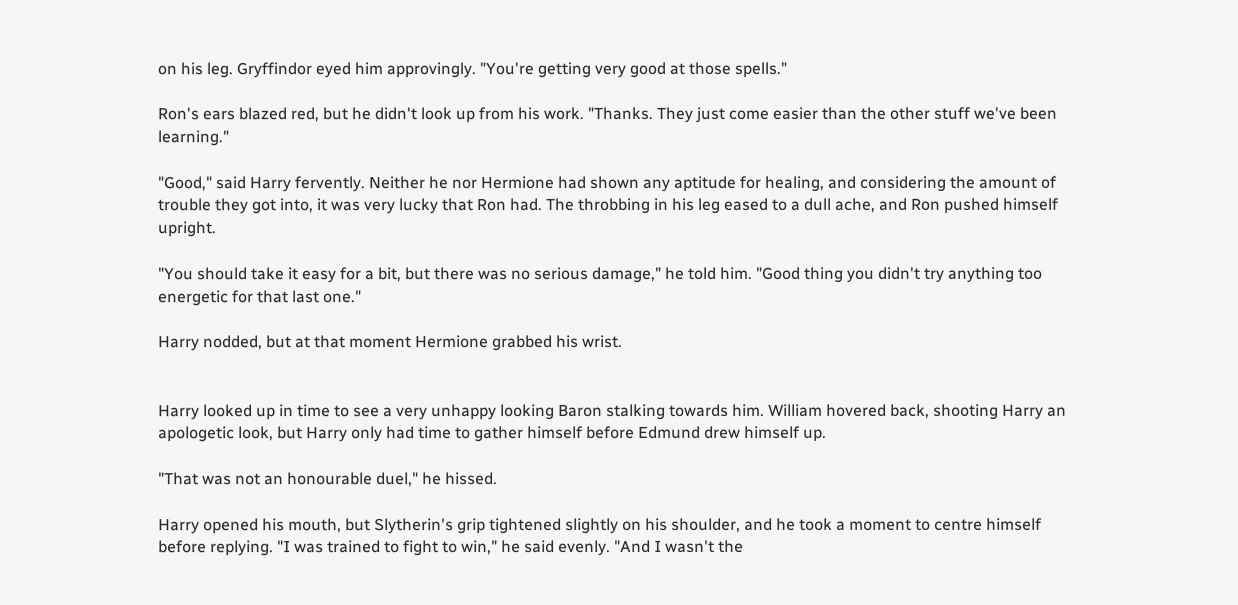on his leg. Gryffindor eyed him approvingly. "You're getting very good at those spells."

Ron's ears blazed red, but he didn't look up from his work. "Thanks. They just come easier than the other stuff we've been learning."

"Good," said Harry fervently. Neither he nor Hermione had shown any aptitude for healing, and considering the amount of trouble they got into, it was very lucky that Ron had. The throbbing in his leg eased to a dull ache, and Ron pushed himself upright.

"You should take it easy for a bit, but there was no serious damage," he told him. "Good thing you didn't try anything too energetic for that last one."

Harry nodded, but at that moment Hermione grabbed his wrist.


Harry looked up in time to see a very unhappy looking Baron stalking towards him. William hovered back, shooting Harry an apologetic look, but Harry only had time to gather himself before Edmund drew himself up.

"That was not an honourable duel," he hissed.

Harry opened his mouth, but Slytherin's grip tightened slightly on his shoulder, and he took a moment to centre himself before replying. "I was trained to fight to win," he said evenly. "And I wasn't the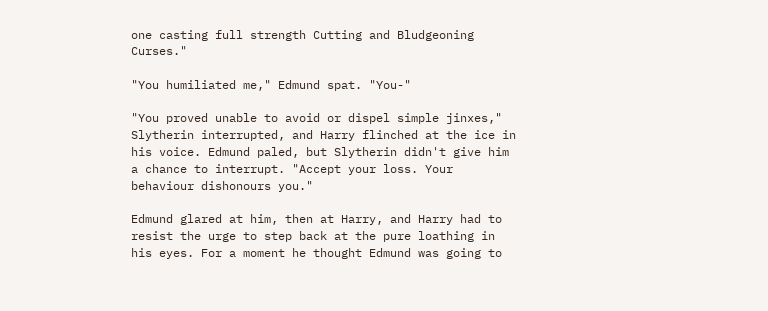one casting full strength Cutting and Bludgeoning Curses."

"You humiliated me," Edmund spat. "You-"

"You proved unable to avoid or dispel simple jinxes," Slytherin interrupted, and Harry flinched at the ice in his voice. Edmund paled, but Slytherin didn't give him a chance to interrupt. "Accept your loss. Your behaviour dishonours you."

Edmund glared at him, then at Harry, and Harry had to resist the urge to step back at the pure loathing in his eyes. For a moment he thought Edmund was going to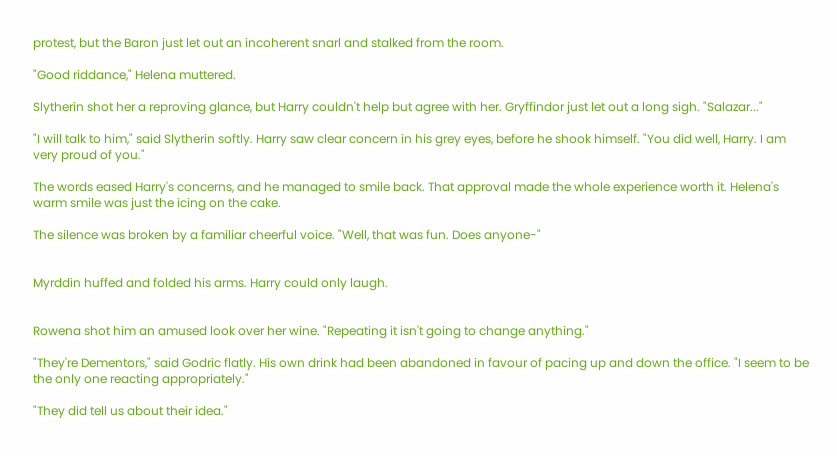protest, but the Baron just let out an incoherent snarl and stalked from the room.

"Good riddance," Helena muttered.

Slytherin shot her a reproving glance, but Harry couldn't help but agree with her. Gryffindor just let out a long sigh. "Salazar..."

"I will talk to him," said Slytherin softly. Harry saw clear concern in his grey eyes, before he shook himself. "You did well, Harry. I am very proud of you."

The words eased Harry's concerns, and he managed to smile back. That approval made the whole experience worth it. Helena's warm smile was just the icing on the cake.

The silence was broken by a familiar cheerful voice. "Well, that was fun. Does anyone-"


Myrddin huffed and folded his arms. Harry could only laugh.


Rowena shot him an amused look over her wine. "Repeating it isn't going to change anything."

"They're Dementors," said Godric flatly. His own drink had been abandoned in favour of pacing up and down the office. "I seem to be the only one reacting appropriately."

"They did tell us about their idea."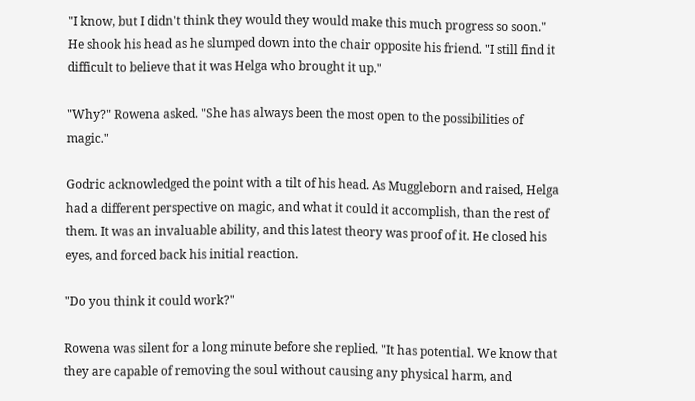"I know, but I didn't think they would they would make this much progress so soon." He shook his head as he slumped down into the chair opposite his friend. "I still find it difficult to believe that it was Helga who brought it up."

"Why?" Rowena asked. "She has always been the most open to the possibilities of magic."

Godric acknowledged the point with a tilt of his head. As Muggleborn and raised, Helga had a different perspective on magic, and what it could it accomplish, than the rest of them. It was an invaluable ability, and this latest theory was proof of it. He closed his eyes, and forced back his initial reaction.

"Do you think it could work?"

Rowena was silent for a long minute before she replied. "It has potential. We know that they are capable of removing the soul without causing any physical harm, and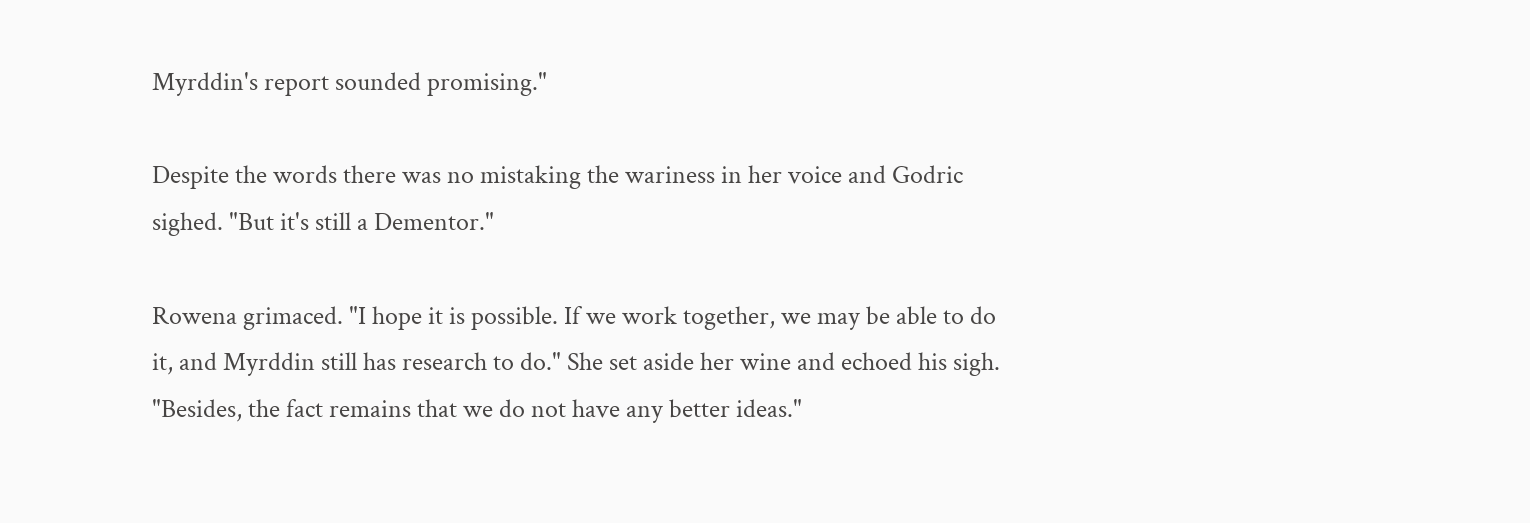Myrddin's report sounded promising."

Despite the words there was no mistaking the wariness in her voice and Godric sighed. "But it's still a Dementor."

Rowena grimaced. "I hope it is possible. If we work together, we may be able to do it, and Myrddin still has research to do." She set aside her wine and echoed his sigh. "Besides, the fact remains that we do not have any better ideas."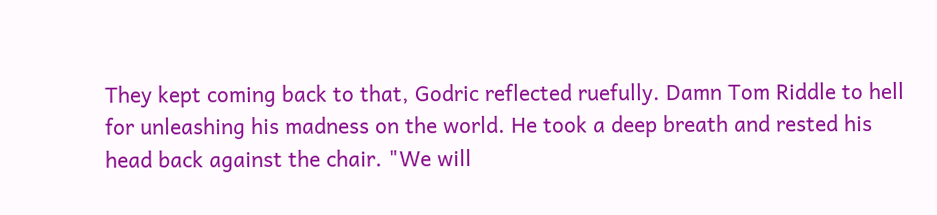They kept coming back to that, Godric reflected ruefully. Damn Tom Riddle to hell for unleashing his madness on the world. He took a deep breath and rested his head back against the chair. "We will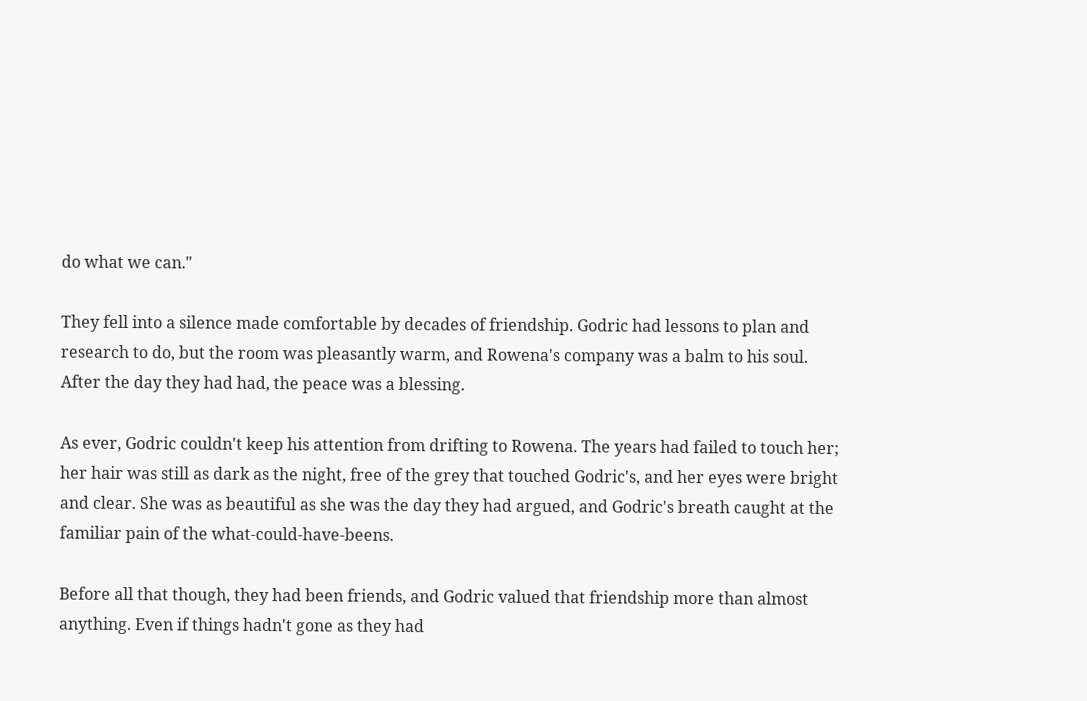do what we can."

They fell into a silence made comfortable by decades of friendship. Godric had lessons to plan and research to do, but the room was pleasantly warm, and Rowena's company was a balm to his soul. After the day they had had, the peace was a blessing.

As ever, Godric couldn't keep his attention from drifting to Rowena. The years had failed to touch her; her hair was still as dark as the night, free of the grey that touched Godric's, and her eyes were bright and clear. She was as beautiful as she was the day they had argued, and Godric's breath caught at the familiar pain of the what-could-have-beens.

Before all that though, they had been friends, and Godric valued that friendship more than almost anything. Even if things hadn't gone as they had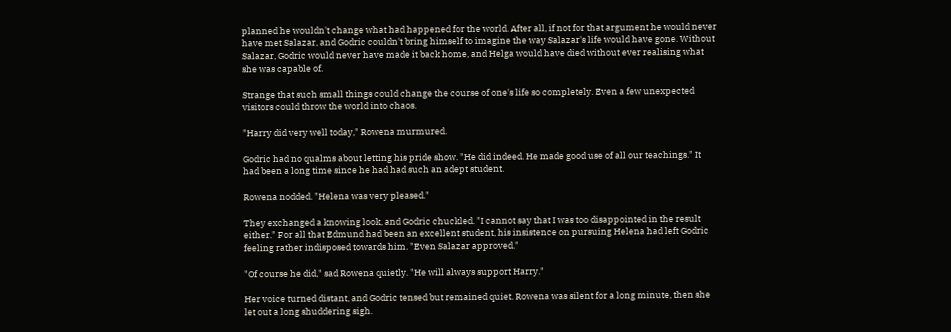planned he wouldn't change what had happened for the world. After all, if not for that argument he would never have met Salazar, and Godric couldn't bring himself to imagine the way Salazar's life would have gone. Without Salazar, Godric would never have made it back home, and Helga would have died without ever realising what she was capable of.

Strange that such small things could change the course of one's life so completely. Even a few unexpected visitors could throw the world into chaos.

"Harry did very well today," Rowena murmured.

Godric had no qualms about letting his pride show. "He did indeed. He made good use of all our teachings." It had been a long time since he had had such an adept student.

Rowena nodded. "Helena was very pleased."

They exchanged a knowing look, and Godric chuckled. "I cannot say that I was too disappointed in the result either." For all that Edmund had been an excellent student, his insistence on pursuing Helena had left Godric feeling rather indisposed towards him. "Even Salazar approved."

"Of course he did," sad Rowena quietly. "He will always support Harry."

Her voice turned distant, and Godric tensed but remained quiet. Rowena was silent for a long minute, then she let out a long shuddering sigh.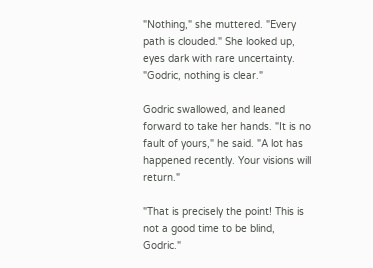"Nothing," she muttered. "Every path is clouded." She looked up, eyes dark with rare uncertainty. "Godric, nothing is clear."

Godric swallowed, and leaned forward to take her hands. "It is no fault of yours," he said. "A lot has happened recently. Your visions will return."

"That is precisely the point! This is not a good time to be blind, Godric."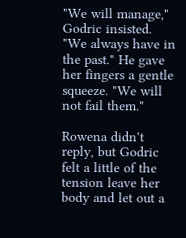"We will manage," Godric insisted. "We always have in the past." He gave her fingers a gentle squeeze. "We will not fail them."

Rowena didn't reply, but Godric felt a little of the tension leave her body and let out a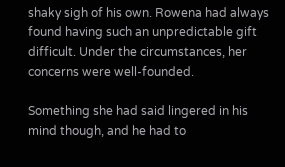shaky sigh of his own. Rowena had always found having such an unpredictable gift difficult. Under the circumstances, her concerns were well-founded.

Something she had said lingered in his mind though, and he had to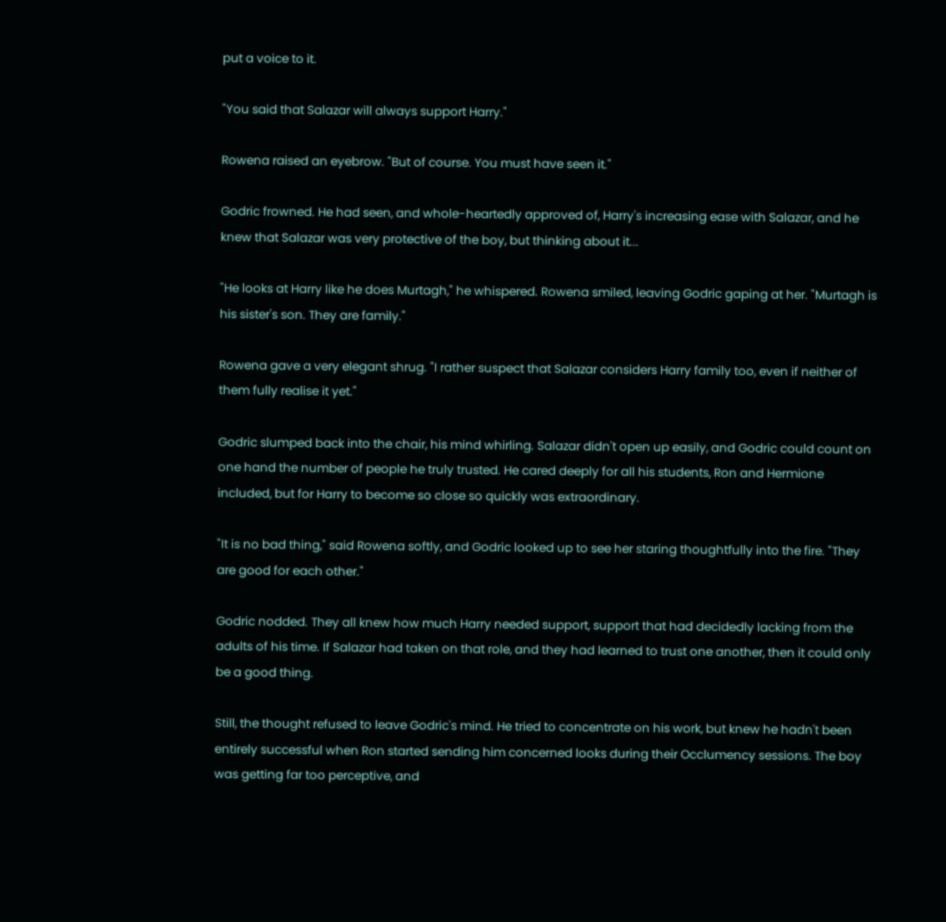put a voice to it.

"You said that Salazar will always support Harry."

Rowena raised an eyebrow. "But of course. You must have seen it."

Godric frowned. He had seen, and whole-heartedly approved of, Harry's increasing ease with Salazar, and he knew that Salazar was very protective of the boy, but thinking about it...

"He looks at Harry like he does Murtagh," he whispered. Rowena smiled, leaving Godric gaping at her. "Murtagh is his sister's son. They are family."

Rowena gave a very elegant shrug. "I rather suspect that Salazar considers Harry family too, even if neither of them fully realise it yet."

Godric slumped back into the chair, his mind whirling. Salazar didn't open up easily, and Godric could count on one hand the number of people he truly trusted. He cared deeply for all his students, Ron and Hermione included, but for Harry to become so close so quickly was extraordinary.

"It is no bad thing," said Rowena softly, and Godric looked up to see her staring thoughtfully into the fire. "They are good for each other."

Godric nodded. They all knew how much Harry needed support, support that had decidedly lacking from the adults of his time. If Salazar had taken on that role, and they had learned to trust one another, then it could only be a good thing.

Still, the thought refused to leave Godric's mind. He tried to concentrate on his work, but knew he hadn't been entirely successful when Ron started sending him concerned looks during their Occlumency sessions. The boy was getting far too perceptive, and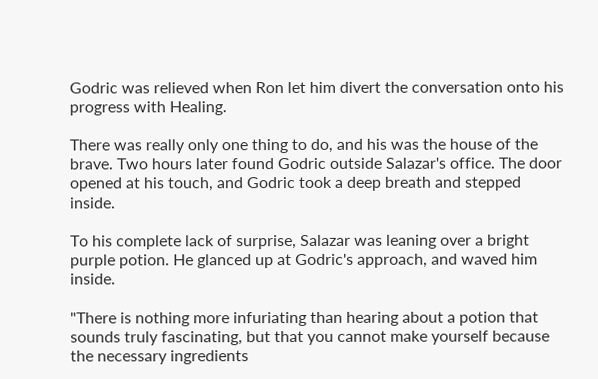Godric was relieved when Ron let him divert the conversation onto his progress with Healing.

There was really only one thing to do, and his was the house of the brave. Two hours later found Godric outside Salazar's office. The door opened at his touch, and Godric took a deep breath and stepped inside.

To his complete lack of surprise, Salazar was leaning over a bright purple potion. He glanced up at Godric's approach, and waved him inside.

"There is nothing more infuriating than hearing about a potion that sounds truly fascinating, but that you cannot make yourself because the necessary ingredients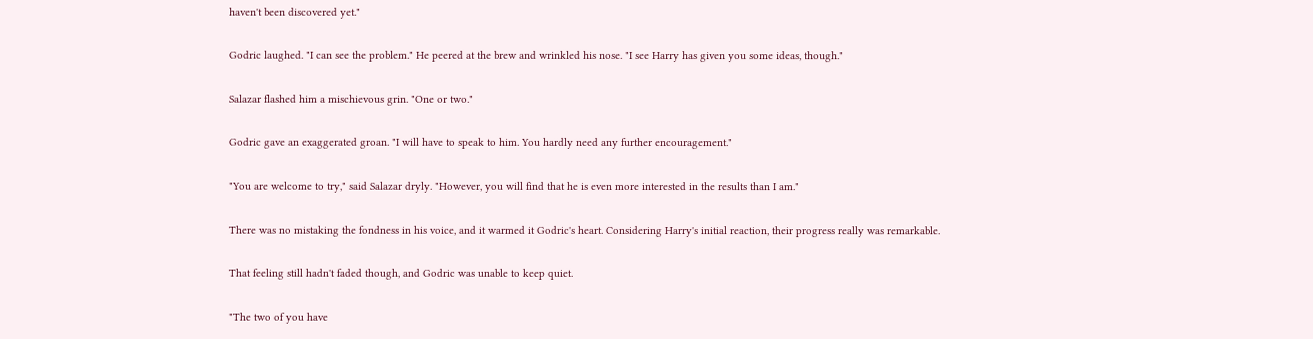haven't been discovered yet."

Godric laughed. "I can see the problem." He peered at the brew and wrinkled his nose. "I see Harry has given you some ideas, though."

Salazar flashed him a mischievous grin. "One or two."

Godric gave an exaggerated groan. "I will have to speak to him. You hardly need any further encouragement."

"You are welcome to try," said Salazar dryly. "However, you will find that he is even more interested in the results than I am."

There was no mistaking the fondness in his voice, and it warmed it Godric's heart. Considering Harry's initial reaction, their progress really was remarkable.

That feeling still hadn't faded though, and Godric was unable to keep quiet.

"The two of you have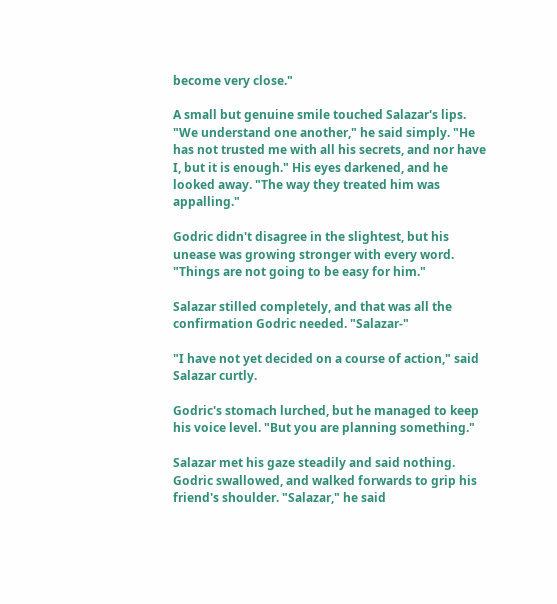become very close."

A small but genuine smile touched Salazar's lips. "We understand one another," he said simply. "He has not trusted me with all his secrets, and nor have I, but it is enough." His eyes darkened, and he looked away. "The way they treated him was appalling."

Godric didn't disagree in the slightest, but his unease was growing stronger with every word. "Things are not going to be easy for him."

Salazar stilled completely, and that was all the confirmation Godric needed. "Salazar-"

"I have not yet decided on a course of action," said Salazar curtly.

Godric's stomach lurched, but he managed to keep his voice level. "But you are planning something."

Salazar met his gaze steadily and said nothing. Godric swallowed, and walked forwards to grip his friend's shoulder. "Salazar," he said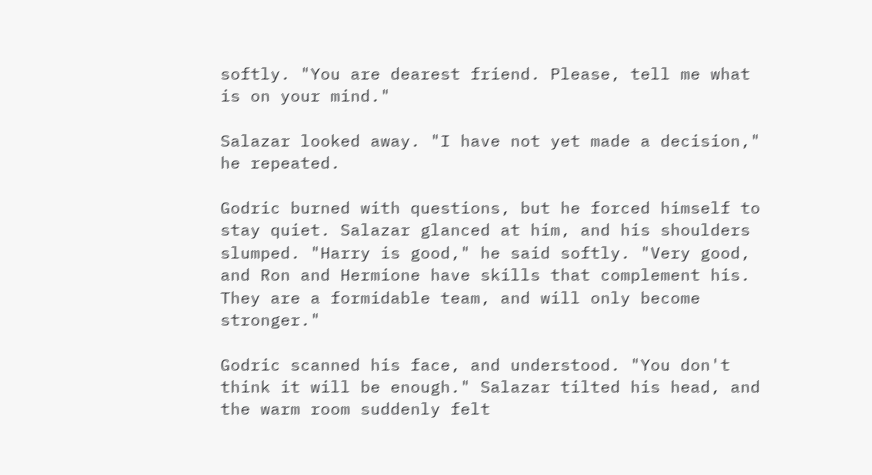softly. "You are dearest friend. Please, tell me what is on your mind."

Salazar looked away. "I have not yet made a decision," he repeated.

Godric burned with questions, but he forced himself to stay quiet. Salazar glanced at him, and his shoulders slumped. "Harry is good," he said softly. "Very good, and Ron and Hermione have skills that complement his. They are a formidable team, and will only become stronger."

Godric scanned his face, and understood. "You don't think it will be enough." Salazar tilted his head, and the warm room suddenly felt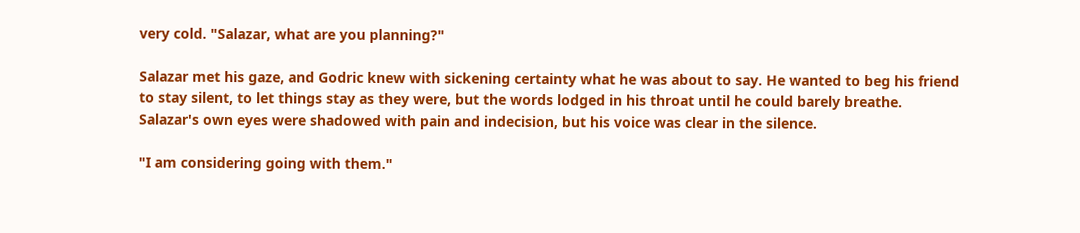very cold. "Salazar, what are you planning?"

Salazar met his gaze, and Godric knew with sickening certainty what he was about to say. He wanted to beg his friend to stay silent, to let things stay as they were, but the words lodged in his throat until he could barely breathe. Salazar's own eyes were shadowed with pain and indecision, but his voice was clear in the silence.

"I am considering going with them."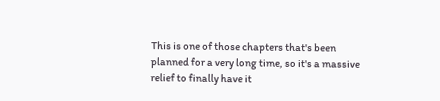This is one of those chapters that's been planned for a very long time, so it's a massive relief to finally have it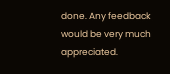done. Any feedback would be very much appreciated.